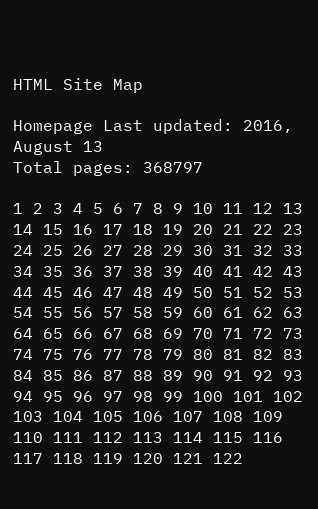HTML Site Map

Homepage Last updated: 2016, August 13
Total pages: 368797

1 2 3 4 5 6 7 8 9 10 11 12 13 14 15 16 17 18 19 20 21 22 23 24 25 26 27 28 29 30 31 32 33 34 35 36 37 38 39 40 41 42 43 44 45 46 47 48 49 50 51 52 53 54 55 56 57 58 59 60 61 62 63 64 65 66 67 68 69 70 71 72 73 74 75 76 77 78 79 80 81 82 83 84 85 86 87 88 89 90 91 92 93 94 95 96 97 98 99 100 101 102 103 104 105 106 107 108 109 110 111 112 113 114 115 116 117 118 119 120 121 122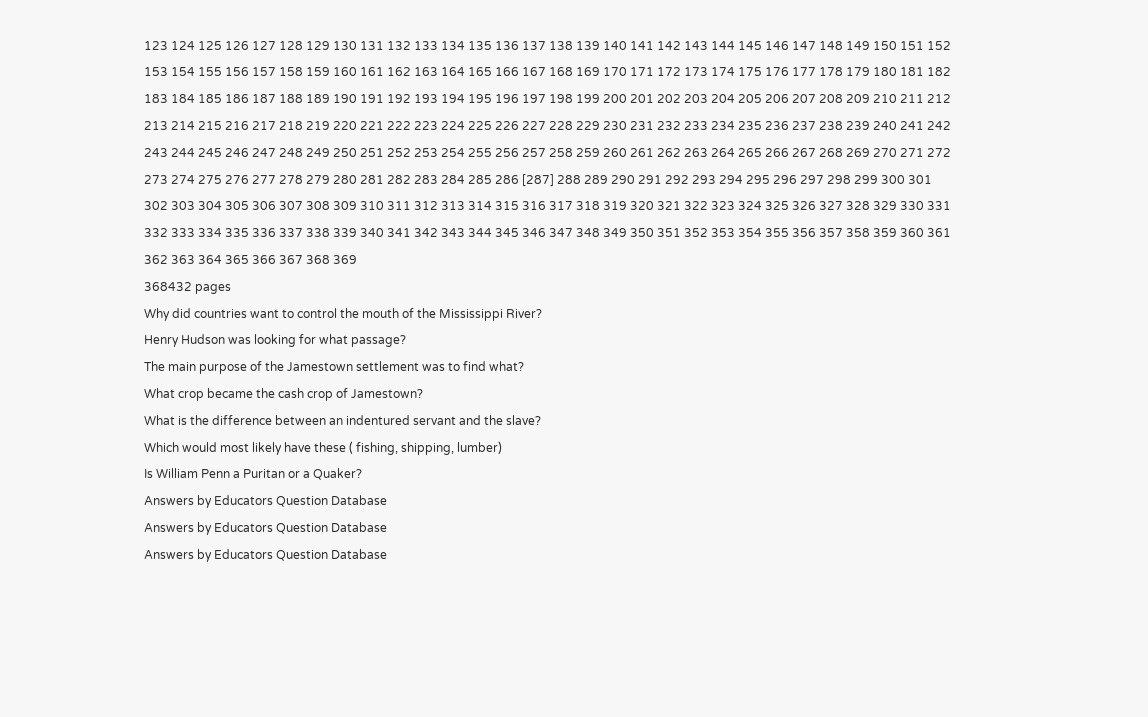123 124 125 126 127 128 129 130 131 132 133 134 135 136 137 138 139 140 141 142 143 144 145 146 147 148 149 150 151 152 153 154 155 156 157 158 159 160 161 162 163 164 165 166 167 168 169 170 171 172 173 174 175 176 177 178 179 180 181 182 183 184 185 186 187 188 189 190 191 192 193 194 195 196 197 198 199 200 201 202 203 204 205 206 207 208 209 210 211 212 213 214 215 216 217 218 219 220 221 222 223 224 225 226 227 228 229 230 231 232 233 234 235 236 237 238 239 240 241 242 243 244 245 246 247 248 249 250 251 252 253 254 255 256 257 258 259 260 261 262 263 264 265 266 267 268 269 270 271 272 273 274 275 276 277 278 279 280 281 282 283 284 285 286 [287] 288 289 290 291 292 293 294 295 296 297 298 299 300 301 302 303 304 305 306 307 308 309 310 311 312 313 314 315 316 317 318 319 320 321 322 323 324 325 326 327 328 329 330 331 332 333 334 335 336 337 338 339 340 341 342 343 344 345 346 347 348 349 350 351 352 353 354 355 356 357 358 359 360 361 362 363 364 365 366 367 368 369
368432 pages
Why did countries want to control the mouth of the Mississippi River?
Henry Hudson was looking for what passage?
The main purpose of the Jamestown settlement was to find what?
What crop became the cash crop of Jamestown?
What is the difference between an indentured servant and the slave?
Which would most likely have these ( fishing, shipping, lumber)
Is William Penn a Puritan or a Quaker?
Answers by Educators Question Database
Answers by Educators Question Database
Answers by Educators Question Database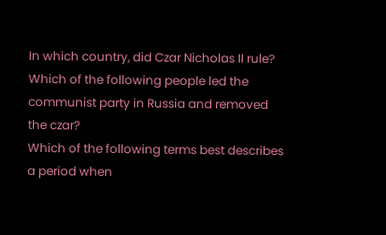In which country, did Czar Nicholas II rule?
Which of the following people led the communist party in Russia and removed the czar?
Which of the following terms best describes a period when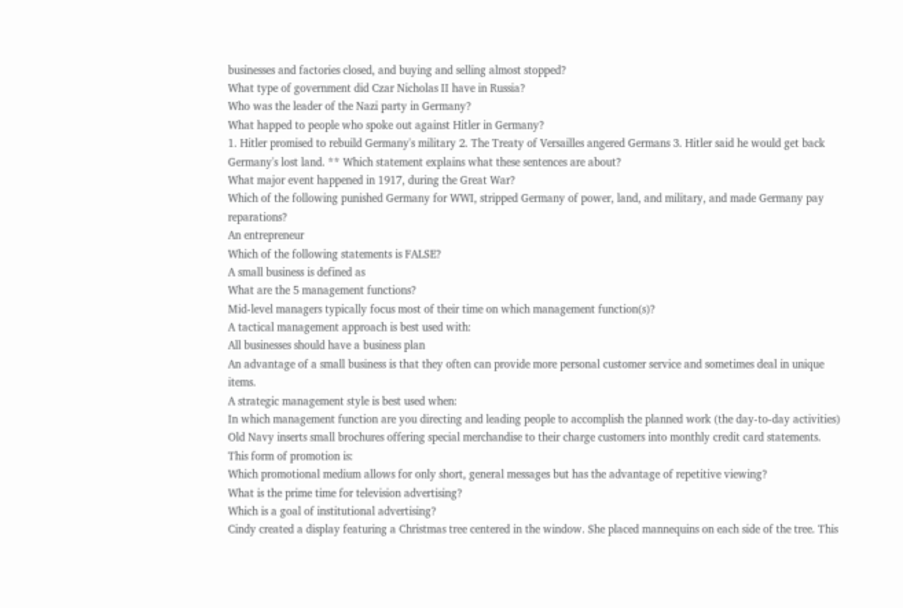businesses and factories closed, and buying and selling almost stopped?
What type of government did Czar Nicholas II have in Russia?
Who was the leader of the Nazi party in Germany?
What happed to people who spoke out against Hitler in Germany?
1. Hitler promised to rebuild Germany's military 2. The Treaty of Versailles angered Germans 3. Hitler said he would get back Germany's lost land. ** Which statement explains what these sentences are about?
What major event happened in 1917, during the Great War?
Which of the following punished Germany for WWI, stripped Germany of power, land, and military, and made Germany pay reparations?
An entrepreneur
Which of the following statements is FALSE?
A small business is defined as
What are the 5 management functions?
Mid-level managers typically focus most of their time on which management function(s)?
A tactical management approach is best used with:
All businesses should have a business plan
An advantage of a small business is that they often can provide more personal customer service and sometimes deal in unique items.
A strategic management style is best used when:
In which management function are you directing and leading people to accomplish the planned work (the day-to-day activities)
Old Navy inserts small brochures offering special merchandise to their charge customers into monthly credit card statements. This form of promotion is:
Which promotional medium allows for only short, general messages but has the advantage of repetitive viewing?
What is the prime time for television advertising?
Which is a goal of institutional advertising?
Cindy created a display featuring a Christmas tree centered in the window. She placed mannequins on each side of the tree. This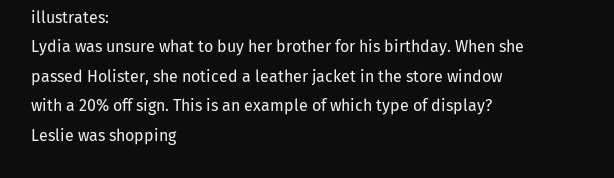illustrates:
Lydia was unsure what to buy her brother for his birthday. When she passed Holister, she noticed a leather jacket in the store window with a 20% off sign. This is an example of which type of display?
Leslie was shopping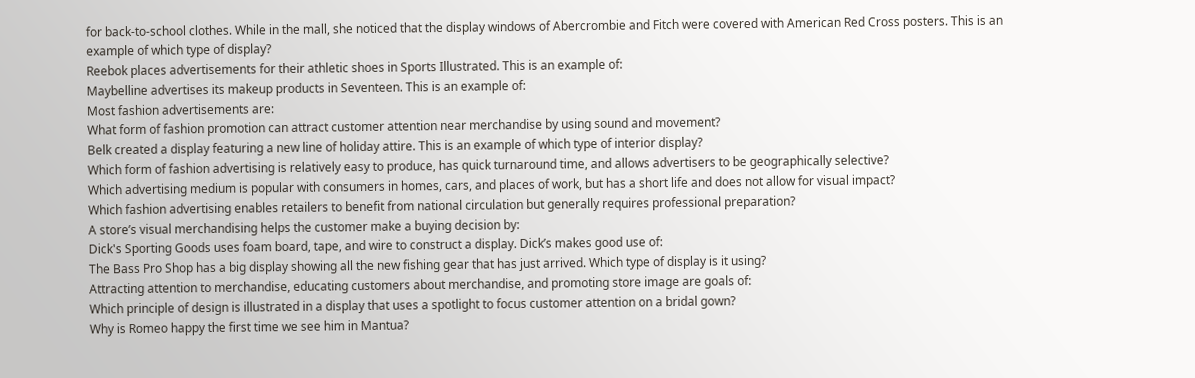for back-to-school clothes. While in the mall, she noticed that the display windows of Abercrombie and Fitch were covered with American Red Cross posters. This is an example of which type of display?
Reebok places advertisements for their athletic shoes in Sports Illustrated. This is an example of:
Maybelline advertises its makeup products in Seventeen. This is an example of:
Most fashion advertisements are:
What form of fashion promotion can attract customer attention near merchandise by using sound and movement?
Belk created a display featuring a new line of holiday attire. This is an example of which type of interior display?
Which form of fashion advertising is relatively easy to produce, has quick turnaround time, and allows advertisers to be geographically selective?
Which advertising medium is popular with consumers in homes, cars, and places of work, but has a short life and does not allow for visual impact?
Which fashion advertising enables retailers to benefit from national circulation but generally requires professional preparation?
A store’s visual merchandising helps the customer make a buying decision by:
Dick's Sporting Goods uses foam board, tape, and wire to construct a display. Dick’s makes good use of:
The Bass Pro Shop has a big display showing all the new fishing gear that has just arrived. Which type of display is it using?
Attracting attention to merchandise, educating customers about merchandise, and promoting store image are goals of:
Which principle of design is illustrated in a display that uses a spotlight to focus customer attention on a bridal gown?
Why is Romeo happy the first time we see him in Mantua?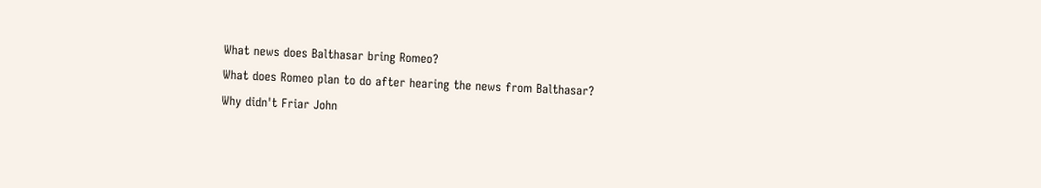What news does Balthasar bring Romeo?
What does Romeo plan to do after hearing the news from Balthasar?
Why didn't Friar John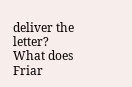deliver the letter?
What does Friar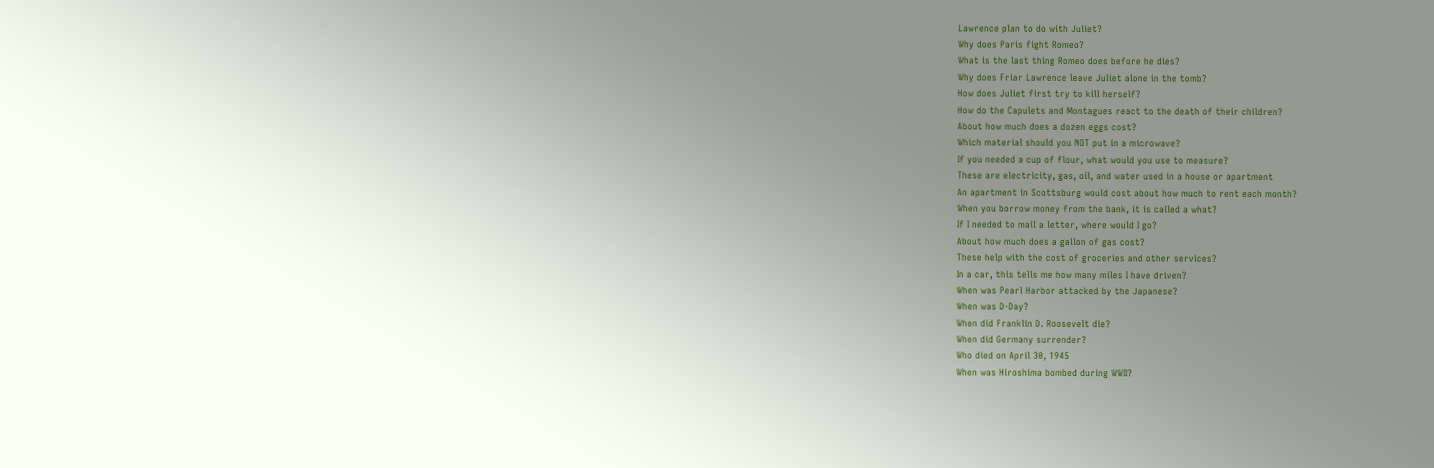Lawrence plan to do with Juliet?
Why does Paris fight Romeo?
What is the last thing Romeo does before he dies?
Why does Friar Lawrence leave Juliet alone in the tomb?
How does Juliet first try to kill herself?
How do the Capulets and Montagues react to the death of their children?
About how much does a dozen eggs cost?
Which material should you NOT put in a microwave?
If you needed a cup of flour, what would you use to measure?
These are electricity, gas, oil, and water used in a house or apartment
An apartment in Scottsburg would cost about how much to rent each month?
When you borrow money from the bank, it is called a what?
If I needed to mail a letter, where would I go?
About how much does a gallon of gas cost?
These help with the cost of groceries and other services?
In a car, this tells me how many miles I have driven?
When was Pearl Harbor attacked by the Japanese?
When was D-Day?
When did Franklin D. Roosevelt die?
When did Germany surrender?
Who died on April 30, 1945
When was Hiroshima bombed during WWII?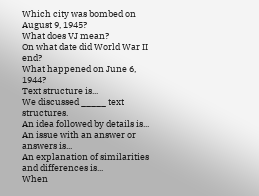Which city was bombed on August 9, 1945?
What does VJ mean?
On what date did World War II end?
What happened on June 6, 1944?
Text structure is...
We discussed _____ text structures.
An idea followed by details is...
An issue with an answer or answers is...
An explanation of similarities and differences is...
When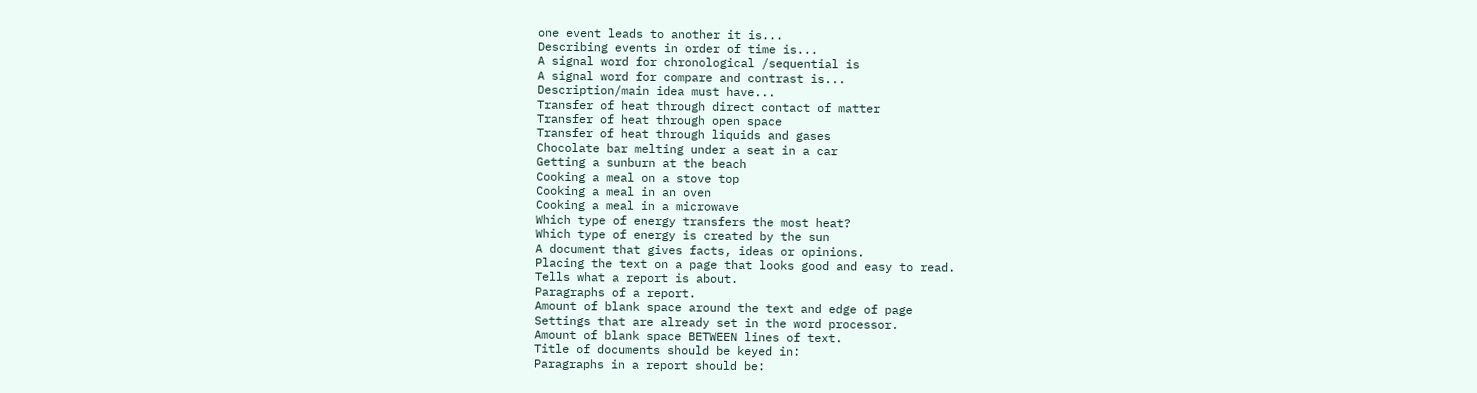one event leads to another it is...
Describing events in order of time is...
A signal word for chronological /sequential is
A signal word for compare and contrast is...
Description/main idea must have...
Transfer of heat through direct contact of matter
Transfer of heat through open space
Transfer of heat through liquids and gases
Chocolate bar melting under a seat in a car
Getting a sunburn at the beach
Cooking a meal on a stove top
Cooking a meal in an oven
Cooking a meal in a microwave
Which type of energy transfers the most heat?
Which type of energy is created by the sun
A document that gives facts, ideas or opinions.
Placing the text on a page that looks good and easy to read.
Tells what a report is about.
Paragraphs of a report.
Amount of blank space around the text and edge of page
Settings that are already set in the word processor.
Amount of blank space BETWEEN lines of text.
Title of documents should be keyed in:
Paragraphs in a report should be: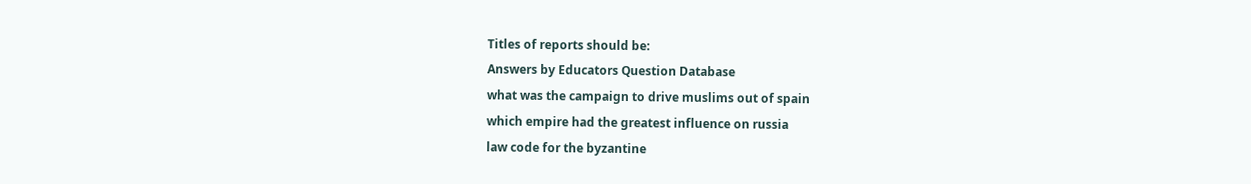Titles of reports should be:
Answers by Educators Question Database
what was the campaign to drive muslims out of spain
which empire had the greatest influence on russia
law code for the byzantine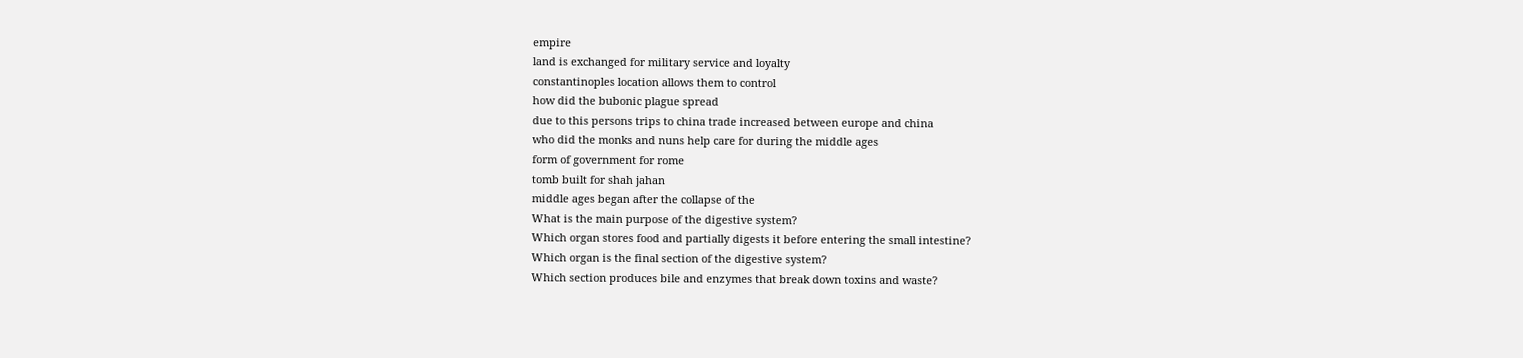empire
land is exchanged for military service and loyalty
constantinoples location allows them to control
how did the bubonic plague spread
due to this persons trips to china trade increased between europe and china
who did the monks and nuns help care for during the middle ages
form of government for rome
tomb built for shah jahan
middle ages began after the collapse of the
What is the main purpose of the digestive system?
Which organ stores food and partially digests it before entering the small intestine?
Which organ is the final section of the digestive system?
Which section produces bile and enzymes that break down toxins and waste?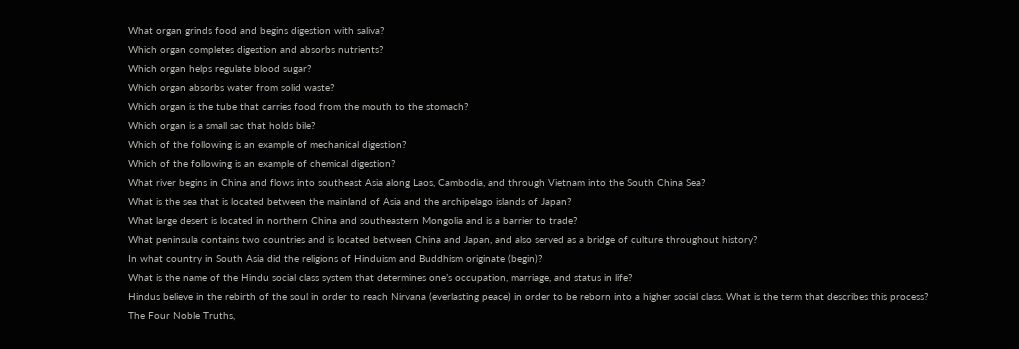What organ grinds food and begins digestion with saliva?
Which organ completes digestion and absorbs nutrients?
Which organ helps regulate blood sugar?
Which organ absorbs water from solid waste?
Which organ is the tube that carries food from the mouth to the stomach?
Which organ is a small sac that holds bile?
Which of the following is an example of mechanical digestion?
Which of the following is an example of chemical digestion?
What river begins in China and flows into southeast Asia along Laos, Cambodia, and through Vietnam into the South China Sea?
What is the sea that is located between the mainland of Asia and the archipelago islands of Japan?
What large desert is located in northern China and southeastern Mongolia and is a barrier to trade?
What peninsula contains two countries and is located between China and Japan, and also served as a bridge of culture throughout history?
In what country in South Asia did the religions of Hinduism and Buddhism originate (begin)?
What is the name of the Hindu social class system that determines one’s occupation, marriage, and status in life?
Hindus believe in the rebirth of the soul in order to reach Nirvana (everlasting peace) in order to be reborn into a higher social class. What is the term that describes this process?
The Four Noble Truths,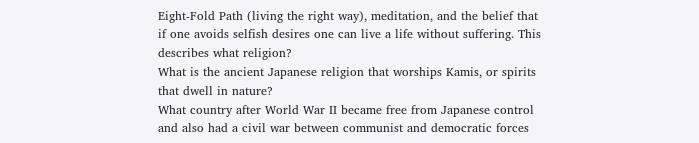Eight-Fold Path (living the right way), meditation, and the belief that if one avoids selfish desires one can live a life without suffering. This describes what religion?
What is the ancient Japanese religion that worships Kamis, or spirits that dwell in nature?
What country after World War II became free from Japanese control and also had a civil war between communist and democratic forces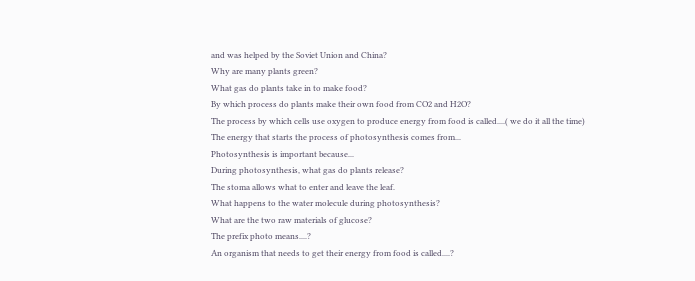and was helped by the Soviet Union and China?
Why are many plants green?
What gas do plants take in to make food?
By which process do plants make their own food from CO2 and H2O?
The process by which cells use oxygen to produce energy from food is called....( we do it all the time)
The energy that starts the process of photosynthesis comes from...
Photosynthesis is important because...
During photosynthesis, what gas do plants release?
The stoma allows what to enter and leave the leaf.
What happens to the water molecule during photosynthesis?
What are the two raw materials of glucose?
The prefix photo means....?
An organism that needs to get their energy from food is called....?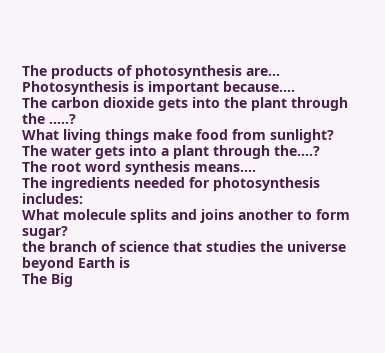The products of photosynthesis are...
Photosynthesis is important because....
The carbon dioxide gets into the plant through the .....?
What living things make food from sunlight?
The water gets into a plant through the....?
The root word synthesis means....
The ingredients needed for photosynthesis includes:
What molecule splits and joins another to form sugar?
the branch of science that studies the universe beyond Earth is
The Big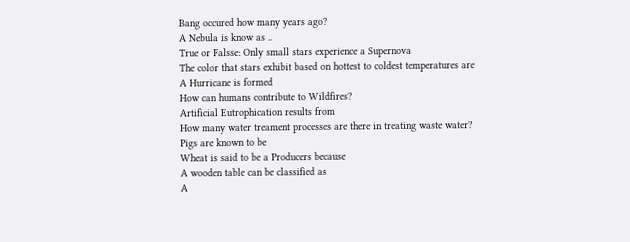Bang occured how many years ago?
A Nebula is know as ..
True or Falsse: Only small stars experience a Supernova
The color that stars exhibit based on hottest to coldest temperatures are
A Hurricane is formed
How can humans contribute to Wildfires?
Artificial Eutrophication results from
How many water treament processes are there in treating waste water?
Pigs are known to be
Wheat is said to be a Producers because
A wooden table can be classified as
A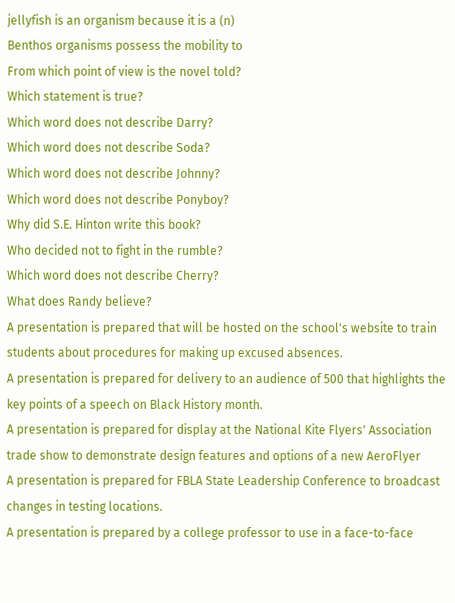jellyfish is an organism because it is a (n)
Benthos organisms possess the mobility to
From which point of view is the novel told?
Which statement is true?
Which word does not describe Darry?
Which word does not describe Soda?
Which word does not describe Johnny?
Which word does not describe Ponyboy?
Why did S.E. Hinton write this book?
Who decided not to fight in the rumble?
Which word does not describe Cherry?
What does Randy believe?
A presentation is prepared that will be hosted on the school's website to train students about procedures for making up excused absences.
A presentation is prepared for delivery to an audience of 500 that highlights the key points of a speech on Black History month.
A presentation is prepared for display at the National Kite Flyers' Association trade show to demonstrate design features and options of a new AeroFlyer
A presentation is prepared for FBLA State Leadership Conference to broadcast changes in testing locations.
A presentation is prepared by a college professor to use in a face-to-face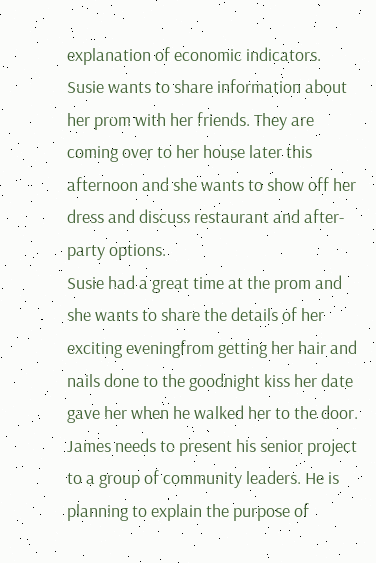explanation of economic indicators.
Susie wants to share information about her prom with her friends. They are coming over to her house later this afternoon and she wants to show off her dress and discuss restaurant and after-party options.
Susie had a great time at the prom and she wants to share the details of her exciting eveningfrom getting her hair and nails done to the goodnight kiss her date gave her when he walked her to the door.
James needs to present his senior project to a group of community leaders. He is planning to explain the purpose of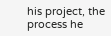his project, the process he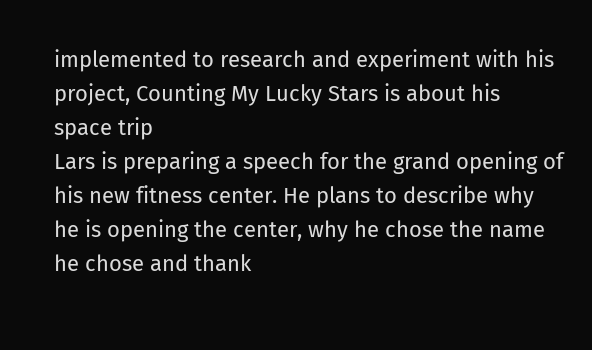implemented to research and experiment with his project, Counting My Lucky Stars is about his space trip
Lars is preparing a speech for the grand opening of his new fitness center. He plans to describe why he is opening the center, why he chose the name he chose and thank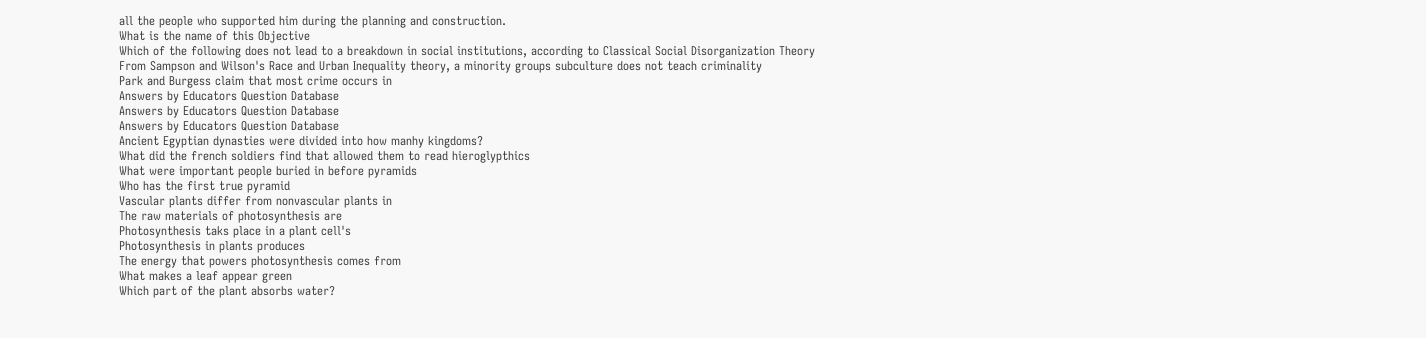all the people who supported him during the planning and construction.
What is the name of this Objective
Which of the following does not lead to a breakdown in social institutions, according to Classical Social Disorganization Theory
From Sampson and Wilson's Race and Urban Inequality theory, a minority groups subculture does not teach criminality
Park and Burgess claim that most crime occurs in
Answers by Educators Question Database
Answers by Educators Question Database
Answers by Educators Question Database
Ancient Egyptian dynasties were divided into how manhy kingdoms?
What did the french soldiers find that allowed them to read hieroglypthics
What were important people buried in before pyramids
Who has the first true pyramid
Vascular plants differ from nonvascular plants in
The raw materials of photosynthesis are
Photosynthesis taks place in a plant cell's
Photosynthesis in plants produces
The energy that powers photosynthesis comes from
What makes a leaf appear green
Which part of the plant absorbs water?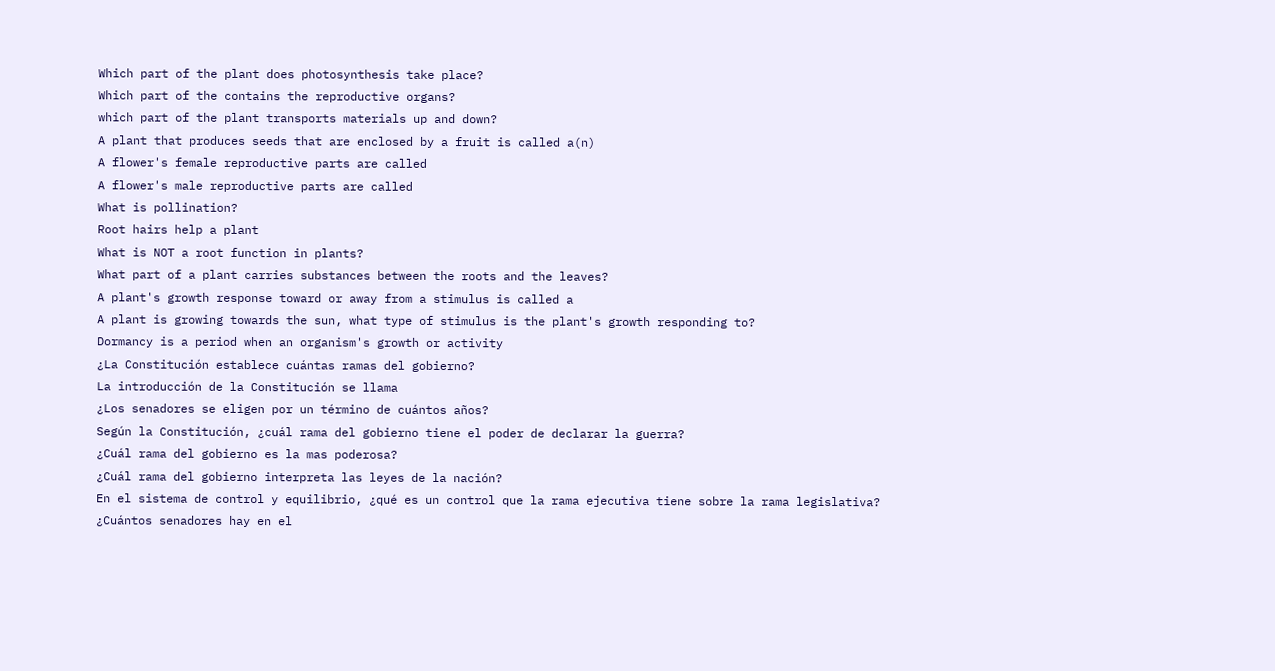Which part of the plant does photosynthesis take place?
Which part of the contains the reproductive organs?
which part of the plant transports materials up and down?
A plant that produces seeds that are enclosed by a fruit is called a(n)
A flower's female reproductive parts are called
A flower's male reproductive parts are called
What is pollination?
Root hairs help a plant
What is NOT a root function in plants?
What part of a plant carries substances between the roots and the leaves?
A plant's growth response toward or away from a stimulus is called a
A plant is growing towards the sun, what type of stimulus is the plant's growth responding to?
Dormancy is a period when an organism's growth or activity
¿La Constitución establece cuántas ramas del gobierno?
La introducción de la Constitución se llama
¿Los senadores se eligen por un término de cuántos años?
Según la Constitución, ¿cuál rama del gobierno tiene el poder de declarar la guerra?
¿Cuál rama del gobierno es la mas poderosa?
¿Cuál rama del gobierno interpreta las leyes de la nación?
En el sistema de control y equilibrio, ¿qué es un control que la rama ejecutiva tiene sobre la rama legislativa?
¿Cuántos senadores hay en el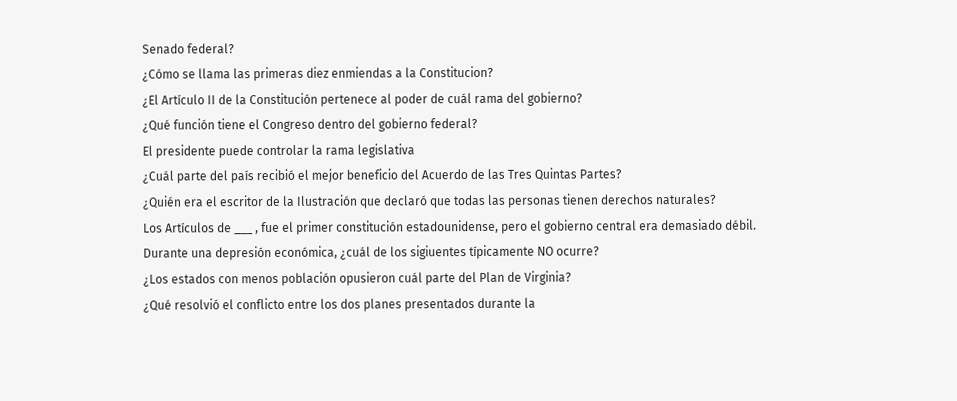Senado federal?
¿Cómo se llama las primeras diez enmiendas a la Constitucion?
¿El Artículo II de la Constitución pertenece al poder de cuál rama del gobierno?
¿Qué función tiene el Congreso dentro del gobierno federal?
El presidente puede controlar la rama legislativa
¿Cuál parte del país recibió el mejor beneficio del Acuerdo de las Tres Quintas Partes?
¿Quién era el escritor de la Ilustración que declaró que todas las personas tienen derechos naturales?
Los Artículos de ___ , fue el primer constitución estadounidense, pero el gobierno central era demasiado débil.
Durante una depresión económica, ¿cuál de los sigiuentes típicamente NO ocurre?
¿Los estados con menos población opusieron cuál parte del Plan de Virginia?
¿Qué resolvió el conflicto entre los dos planes presentados durante la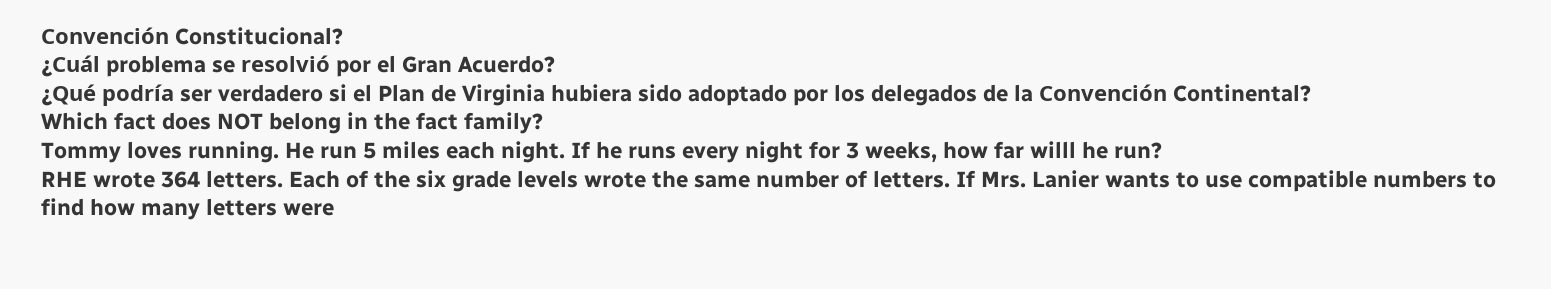Convención Constitucional?
¿Cuál problema se resolvió por el Gran Acuerdo?
¿Qué podría ser verdadero si el Plan de Virginia hubiera sido adoptado por los delegados de la Convención Continental?
Which fact does NOT belong in the fact family?
Tommy loves running. He run 5 miles each night. If he runs every night for 3 weeks, how far willl he run?
RHE wrote 364 letters. Each of the six grade levels wrote the same number of letters. If Mrs. Lanier wants to use compatible numbers to find how many letters were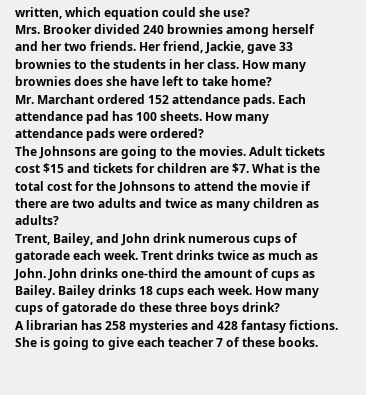written, which equation could she use?
Mrs. Brooker divided 240 brownies among herself and her two friends. Her friend, Jackie, gave 33 brownies to the students in her class. How many brownies does she have left to take home?
Mr. Marchant ordered 152 attendance pads. Each attendance pad has 100 sheets. How many attendance pads were ordered?
The Johnsons are going to the movies. Adult tickets cost $15 and tickets for children are $7. What is the total cost for the Johnsons to attend the movie if there are two adults and twice as many children as adults?
Trent, Bailey, and John drink numerous cups of gatorade each week. Trent drinks twice as much as John. John drinks one-third the amount of cups as Bailey. Bailey drinks 18 cups each week. How many cups of gatorade do these three boys drink?
A librarian has 258 mysteries and 428 fantasy fictions. She is going to give each teacher 7 of these books.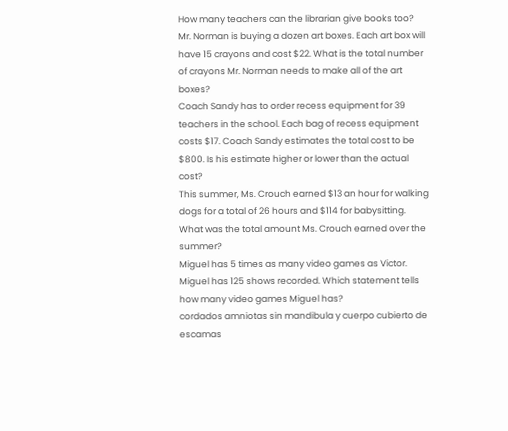How many teachers can the librarian give books too?
Mr. Norman is buying a dozen art boxes. Each art box will have 15 crayons and cost $22. What is the total number of crayons Mr. Norman needs to make all of the art boxes?
Coach Sandy has to order recess equipment for 39 teachers in the school. Each bag of recess equipment costs $17. Coach Sandy estimates the total cost to be $800. Is his estimate higher or lower than the actual cost?
This summer, Ms. Crouch earned $13 an hour for walking dogs for a total of 26 hours and $114 for babysitting. What was the total amount Ms. Crouch earned over the summer?
Miguel has 5 times as many video games as Victor. Miguel has 125 shows recorded. Which statement tells how many video games Miguel has?
cordados amniotas sin mandibula y cuerpo cubierto de escamas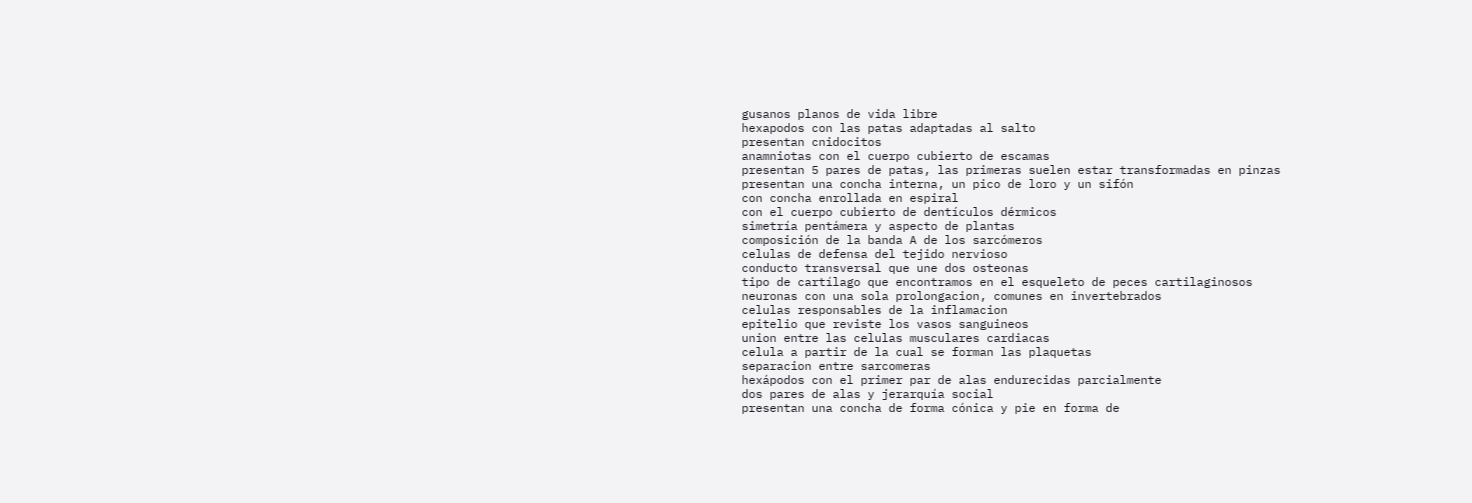gusanos planos de vida libre
hexapodos con las patas adaptadas al salto
presentan cnidocitos
anamniotas con el cuerpo cubierto de escamas
presentan 5 pares de patas, las primeras suelen estar transformadas en pinzas
presentan una concha interna, un pico de loro y un sifón
con concha enrollada en espiral
con el cuerpo cubierto de dentículos dérmicos
simetría pentámera y aspecto de plantas
composición de la banda A de los sarcómeros
celulas de defensa del tejido nervioso
conducto transversal que une dos osteonas
tipo de cartílago que encontramos en el esqueleto de peces cartilaginosos
neuronas con una sola prolongacion, comunes en invertebrados
celulas responsables de la inflamacion
epitelio que reviste los vasos sanguineos
union entre las celulas musculares cardiacas
celula a partir de la cual se forman las plaquetas
separacion entre sarcomeras
hexápodos con el primer par de alas endurecidas parcialmente
dos pares de alas y jerarquía social
presentan una concha de forma cónica y pie en forma de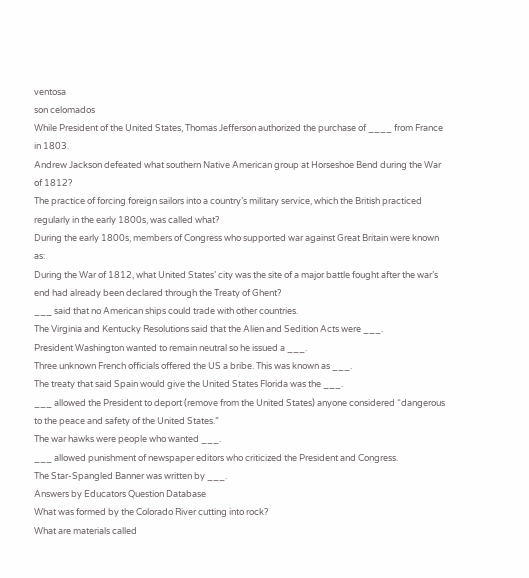ventosa
son celomados
While President of the United States, Thomas Jefferson authorized the purchase of ____ from France in 1803.
Andrew Jackson defeated what southern Native American group at Horseshoe Bend during the War of 1812?
The practice of forcing foreign sailors into a country’s military service, which the British practiced regularly in the early 1800s, was called what?
During the early 1800s, members of Congress who supported war against Great Britain were known as:
During the War of 1812, what United States’ city was the site of a major battle fought after the war’s end had already been declared through the Treaty of Ghent?
___ said that no American ships could trade with other countries.
The Virginia and Kentucky Resolutions said that the Alien and Sedition Acts were ___.
President Washington wanted to remain neutral so he issued a ___.
Three unknown French officials offered the US a bribe. This was known as ___.
The treaty that said Spain would give the United States Florida was the ___.
___ allowed the President to deport (remove from the United States) anyone considered “dangerous to the peace and safety of the United States.”
The war hawks were people who wanted ___.
___ allowed punishment of newspaper editors who criticized the President and Congress.
The Star-Spangled Banner was written by ___.
Answers by Educators Question Database
What was formed by the Colorado River cutting into rock?
What are materials called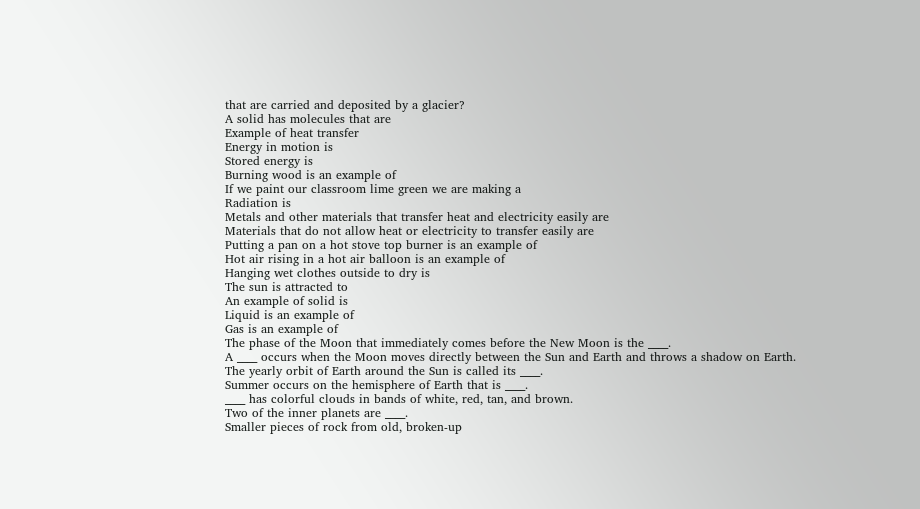that are carried and deposited by a glacier?
A solid has molecules that are
Example of heat transfer
Energy in motion is
Stored energy is
Burning wood is an example of
If we paint our classroom lime green we are making a
Radiation is
Metals and other materials that transfer heat and electricity easily are
Materials that do not allow heat or electricity to transfer easily are
Putting a pan on a hot stove top burner is an example of
Hot air rising in a hot air balloon is an example of
Hanging wet clothes outside to dry is
The sun is attracted to
An example of solid is
Liquid is an example of
Gas is an example of
The phase of the Moon that immediately comes before the New Moon is the ____.
A ____ occurs when the Moon moves directly between the Sun and Earth and throws a shadow on Earth.
The yearly orbit of Earth around the Sun is called its ____.
Summer occurs on the hemisphere of Earth that is ____.
____ has colorful clouds in bands of white, red, tan, and brown.
Two of the inner planets are ____.
Smaller pieces of rock from old, broken-up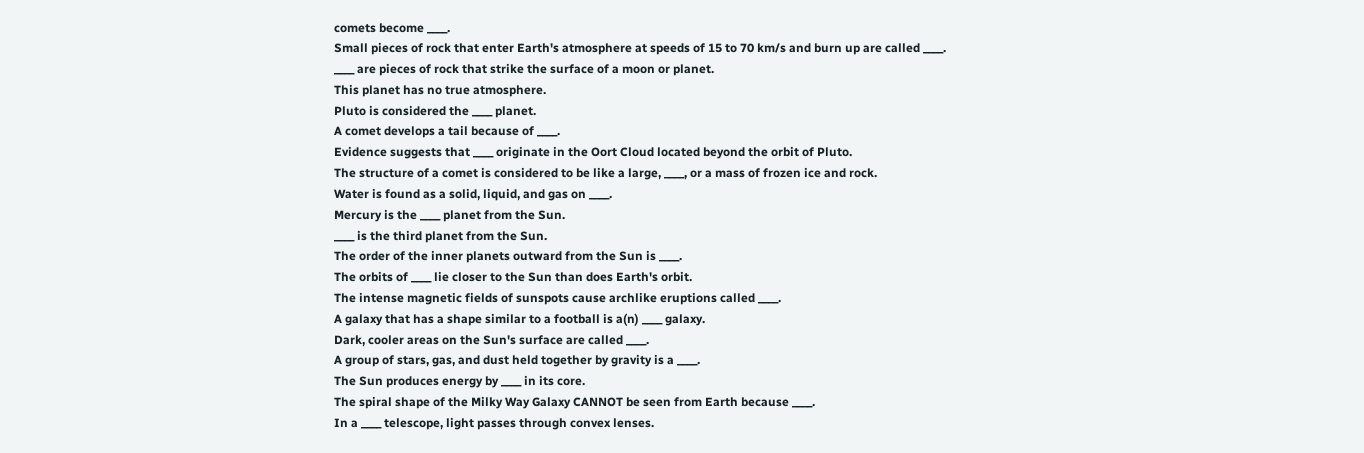comets become ____.
Small pieces of rock that enter Earth's atmosphere at speeds of 15 to 70 km/s and burn up are called ____.
____ are pieces of rock that strike the surface of a moon or planet.
This planet has no true atmosphere.
Pluto is considered the ____ planet.
A comet develops a tail because of ____.
Evidence suggests that ____ originate in the Oort Cloud located beyond the orbit of Pluto.
The structure of a comet is considered to be like a large, ____, or a mass of frozen ice and rock.
Water is found as a solid, liquid, and gas on ____.
Mercury is the ____ planet from the Sun.
____ is the third planet from the Sun.
The order of the inner planets outward from the Sun is ____.
The orbits of ____ lie closer to the Sun than does Earth's orbit.
The intense magnetic fields of sunspots cause archlike eruptions called ____.
A galaxy that has a shape similar to a football is a(n) ____ galaxy.
Dark, cooler areas on the Sun's surface are called ____.
A group of stars, gas, and dust held together by gravity is a ____.
The Sun produces energy by ____ in its core.
The spiral shape of the Milky Way Galaxy CANNOT be seen from Earth because ____.
In a ____ telescope, light passes through convex lenses.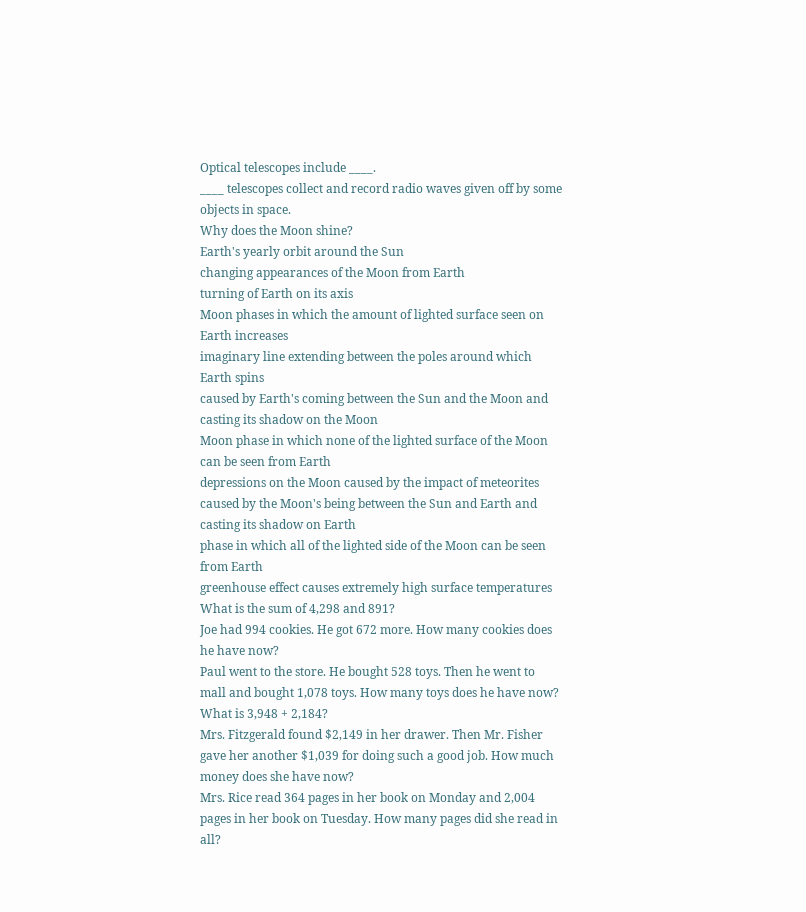Optical telescopes include ____.
____ telescopes collect and record radio waves given off by some objects in space.
Why does the Moon shine?
Earth's yearly orbit around the Sun
changing appearances of the Moon from Earth
turning of Earth on its axis
Moon phases in which the amount of lighted surface seen on Earth increases
imaginary line extending between the poles around which Earth spins
caused by Earth's coming between the Sun and the Moon and casting its shadow on the Moon
Moon phase in which none of the lighted surface of the Moon can be seen from Earth
depressions on the Moon caused by the impact of meteorites
caused by the Moon's being between the Sun and Earth and casting its shadow on Earth
phase in which all of the lighted side of the Moon can be seen from Earth
greenhouse effect causes extremely high surface temperatures
What is the sum of 4,298 and 891?
Joe had 994 cookies. He got 672 more. How many cookies does he have now?
Paul went to the store. He bought 528 toys. Then he went to mall and bought 1,078 toys. How many toys does he have now?
What is 3,948 + 2,184?
Mrs. Fitzgerald found $2,149 in her drawer. Then Mr. Fisher gave her another $1,039 for doing such a good job. How much money does she have now?
Mrs. Rice read 364 pages in her book on Monday and 2,004 pages in her book on Tuesday. How many pages did she read in all?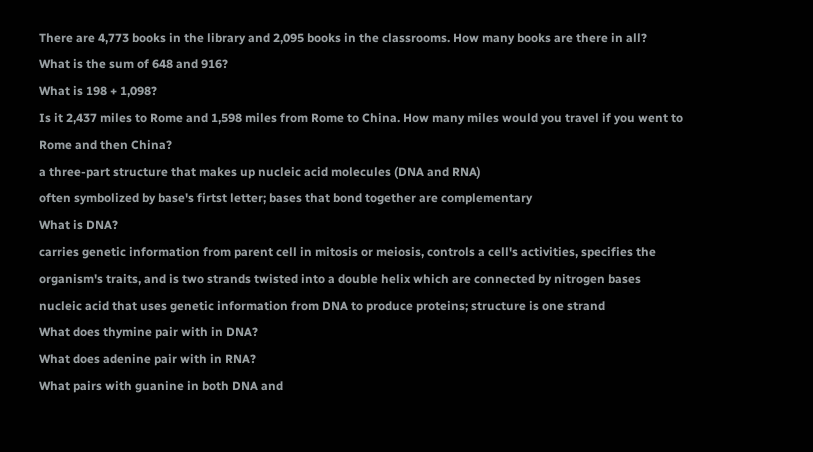There are 4,773 books in the library and 2,095 books in the classrooms. How many books are there in all?
What is the sum of 648 and 916?
What is 198 + 1,098?
Is it 2,437 miles to Rome and 1,598 miles from Rome to China. How many miles would you travel if you went to Rome and then China?
a three-part structure that makes up nucleic acid molecules (DNA and RNA)
often symbolized by base's firtst letter; bases that bond together are complementary
What is DNA?
carries genetic information from parent cell in mitosis or meiosis, controls a cell's activities, specifies the organism's traits, and is two strands twisted into a double helix which are connected by nitrogen bases
nucleic acid that uses genetic information from DNA to produce proteins; structure is one strand
What does thymine pair with in DNA?
What does adenine pair with in RNA?
What pairs with guanine in both DNA and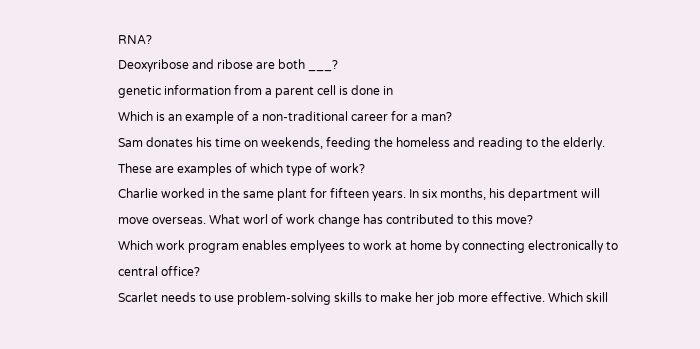RNA?
Deoxyribose and ribose are both ___?
genetic information from a parent cell is done in
Which is an example of a non-traditional career for a man?
Sam donates his time on weekends, feeding the homeless and reading to the elderly. These are examples of which type of work?
Charlie worked in the same plant for fifteen years. In six months, his department will move overseas. What worl of work change has contributed to this move?
Which work program enables emplyees to work at home by connecting electronically to central office?
Scarlet needs to use problem-solving skills to make her job more effective. Which skill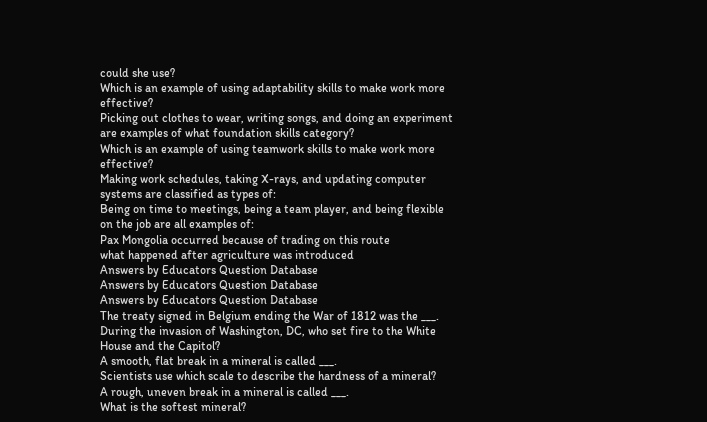could she use?
Which is an example of using adaptability skills to make work more effective?
Picking out clothes to wear, writing songs, and doing an experiment are examples of what foundation skills category?
Which is an example of using teamwork skills to make work more effective?
Making work schedules, taking X-rays, and updating computer systems are classified as types of:
Being on time to meetings, being a team player, and being flexible on the job are all examples of:
Pax Mongolia occurred because of trading on this route
what happened after agriculture was introduced
Answers by Educators Question Database
Answers by Educators Question Database
Answers by Educators Question Database
The treaty signed in Belgium ending the War of 1812 was the ___.
During the invasion of Washington, DC, who set fire to the White House and the Capitol?
A smooth, flat break in a mineral is called ___.
Scientists use which scale to describe the hardness of a mineral?
A rough, uneven break in a mineral is called ___.
What is the softest mineral?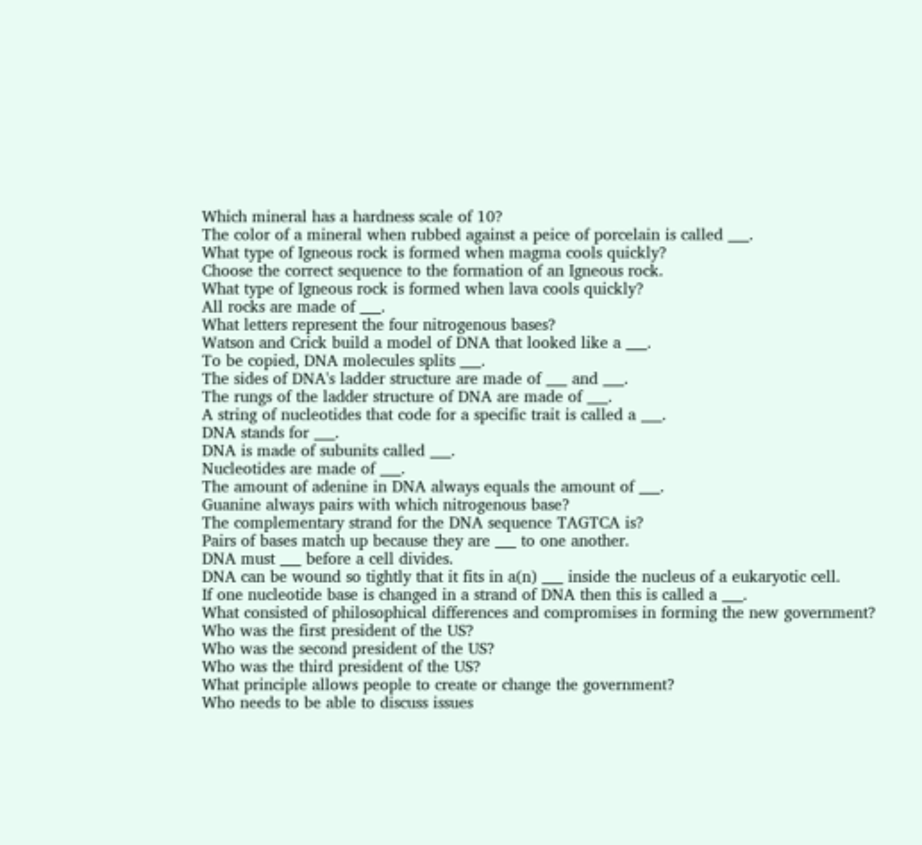Which mineral has a hardness scale of 10?
The color of a mineral when rubbed against a peice of porcelain is called ___.
What type of Igneous rock is formed when magma cools quickly?
Choose the correct sequence to the formation of an Igneous rock.
What type of Igneous rock is formed when lava cools quickly?
All rocks are made of ___.
What letters represent the four nitrogenous bases?
Watson and Crick build a model of DNA that looked like a ___.
To be copied, DNA molecules splits ___.
The sides of DNA's ladder structure are made of ___ and ___.
The rungs of the ladder structure of DNA are made of ___.
A string of nucleotides that code for a specific trait is called a ___.
DNA stands for ___.
DNA is made of subunits called ___.
Nucleotides are made of ___.
The amount of adenine in DNA always equals the amount of ___.
Guanine always pairs with which nitrogenous base?
The complementary strand for the DNA sequence TAGTCA is?
Pairs of bases match up because they are ___ to one another.
DNA must ___ before a cell divides.
DNA can be wound so tightly that it fits in a(n) ___ inside the nucleus of a eukaryotic cell.
If one nucleotide base is changed in a strand of DNA then this is called a ___.
What consisted of philosophical differences and compromises in forming the new government?
Who was the first president of the US?
Who was the second president of the US?
Who was the third president of the US?
What principle allows people to create or change the government?
Who needs to be able to discuss issues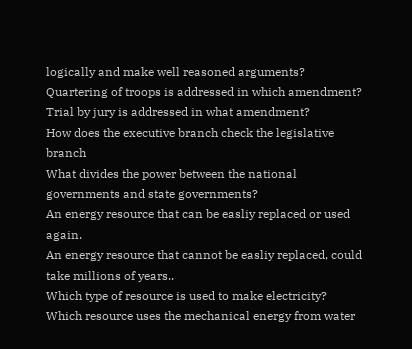logically and make well reasoned arguments?
Quartering of troops is addressed in which amendment?
Trial by jury is addressed in what amendment?
How does the executive branch check the legislative branch
What divides the power between the national governments and state governments?
An energy resource that can be easliy replaced or used again.
An energy resource that cannot be easliy replaced, could take millions of years..
Which type of resource is used to make electricity?
Which resource uses the mechanical energy from water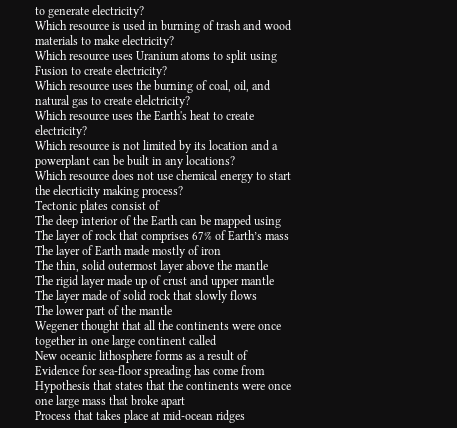to generate electricity?
Which resource is used in burning of trash and wood materials to make electricity?
Which resource uses Uranium atoms to split using Fusion to create electricity?
Which resource uses the burning of coal, oil, and natural gas to create elelctricity?
Which resource uses the Earth's heat to create electricity?
Which resource is not limited by its location and a powerplant can be built in any locations?
Which resource does not use chemical energy to start the elecrticity making process?
Tectonic plates consist of
The deep interior of the Earth can be mapped using
The layer of rock that comprises 67% of Earth’s mass
The layer of Earth made mostly of iron
The thin, solid outermost layer above the mantle
The rigid layer made up of crust and upper mantle
The layer made of solid rock that slowly flows
The lower part of the mantle
Wegener thought that all the continents were once together in one large continent called
New oceanic lithosphere forms as a result of
Evidence for sea-floor spreading has come from
Hypothesis that states that the continents were once one large mass that broke apart
Process that takes place at mid-ocean ridges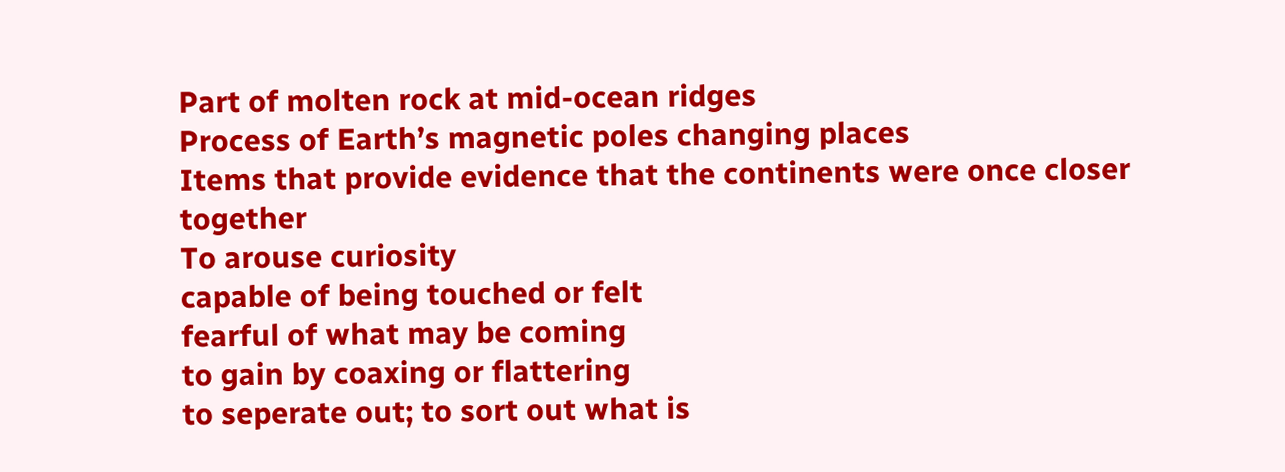Part of molten rock at mid-ocean ridges
Process of Earth’s magnetic poles changing places
Items that provide evidence that the continents were once closer together
To arouse curiosity
capable of being touched or felt
fearful of what may be coming
to gain by coaxing or flattering
to seperate out; to sort out what is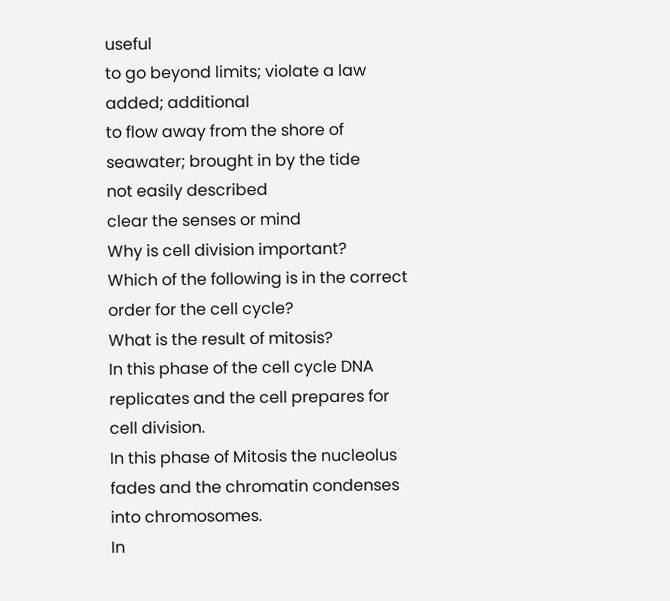useful
to go beyond limits; violate a law
added; additional
to flow away from the shore of seawater; brought in by the tide
not easily described
clear the senses or mind
Why is cell division important?
Which of the following is in the correct order for the cell cycle?
What is the result of mitosis?
In this phase of the cell cycle DNA replicates and the cell prepares for cell division.
In this phase of Mitosis the nucleolus fades and the chromatin condenses into chromosomes.
In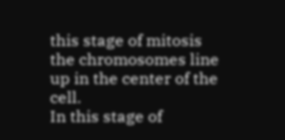this stage of mitosis the chromosomes line up in the center of the cell.
In this stage of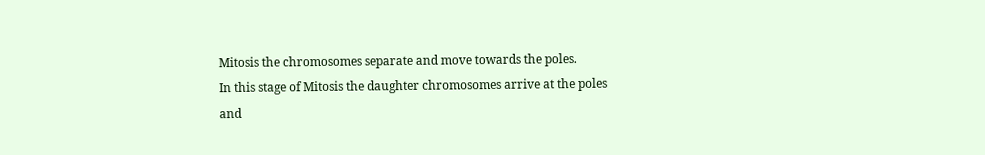Mitosis the chromosomes separate and move towards the poles.
In this stage of Mitosis the daughter chromosomes arrive at the poles and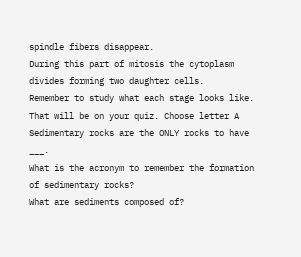spindle fibers disappear.
During this part of mitosis the cytoplasm divides forming two daughter cells.
Remember to study what each stage looks like. That will be on your quiz. Choose letter A
Sedimentary rocks are the ONLY rocks to have ___.
What is the acronym to remember the formation of sedimentary rocks?
What are sediments composed of?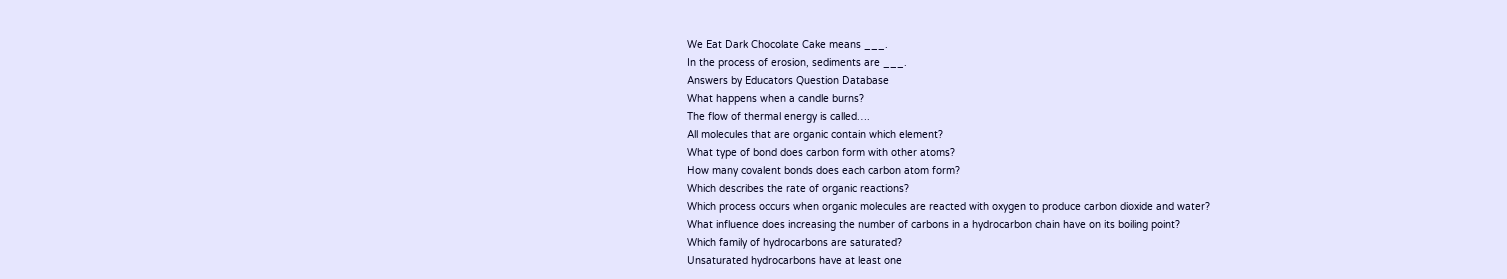We Eat Dark Chocolate Cake means ___.
In the process of erosion, sediments are ___.
Answers by Educators Question Database
What happens when a candle burns?
The flow of thermal energy is called….
All molecules that are organic contain which element?
What type of bond does carbon form with other atoms?
How many covalent bonds does each carbon atom form?
Which describes the rate of organic reactions?
Which process occurs when organic molecules are reacted with oxygen to produce carbon dioxide and water?
What influence does increasing the number of carbons in a hydrocarbon chain have on its boiling point?
Which family of hydrocarbons are saturated?
Unsaturated hydrocarbons have at least one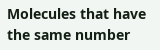Molecules that have the same number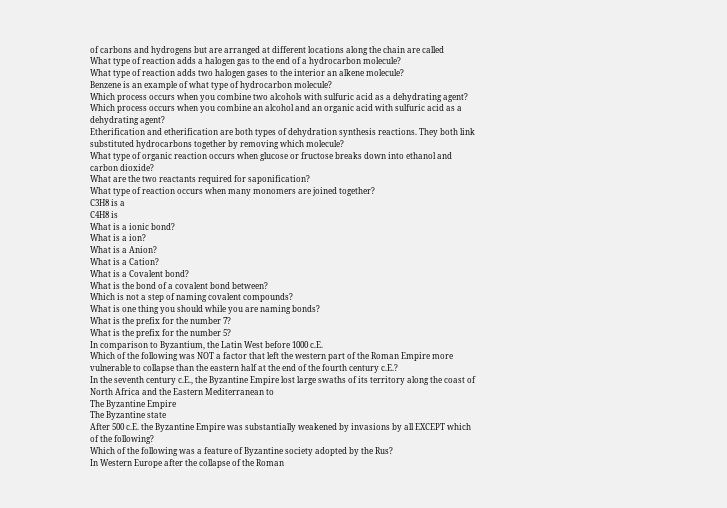of carbons and hydrogens but are arranged at different locations along the chain are called
What type of reaction adds a halogen gas to the end of a hydrocarbon molecule?
What type of reaction adds two halogen gases to the interior an alkene molecule?
Benzene is an example of what type of hydrocarbon molecule?
Which process occurs when you combine two alcohols with sulfuric acid as a dehydrating agent?
Which process occurs when you combine an alcohol and an organic acid with sulfuric acid as a dehydrating agent?
Etherification and etherification are both types of dehydration synthesis reactions. They both link substituted hydrocarbons together by removing which molecule?
What type of organic reaction occurs when glucose or fructose breaks down into ethanol and carbon dioxide?
What are the two reactants required for saponification?
What type of reaction occurs when many monomers are joined together?
C3H8 is a
C4H8 is
What is a ionic bond?
What is a ion?
What is a Anion?
What is a Cation?
What is a Covalent bond?
What is the bond of a covalent bond between?
Which is not a step of naming covalent compounds?
What is one thing you should while you are naming bonds?
What is the prefix for the number 7?
What is the prefix for the number 5?
In comparison to Byzantium, the Latin West before 1000 c.E.
Which of the following was NOT a factor that left the western part of the Roman Empire more vulnerable to collapse than the eastern half at the end of the fourth century c.E.?
In the seventh century c.E., the Byzantine Empire lost large swaths of its territory along the coast of North Africa and the Eastern Mediterranean to
The Byzantine Empire
The Byzantine state
After 500 c.E. the Byzantine Empire was substantially weakened by invasions by all EXCEPT which of the following?
Which of the following was a feature of Byzantine society adopted by the Rus?
In Western Europe after the collapse of the Roman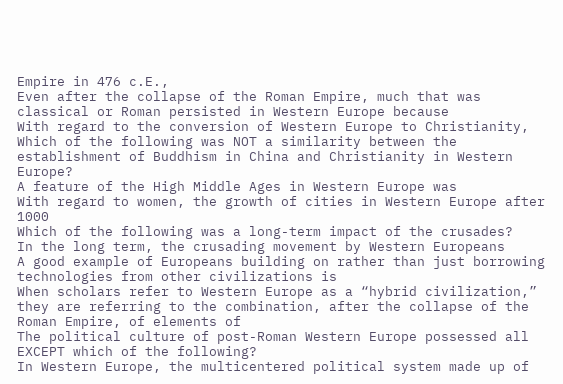Empire in 476 c.E.,
Even after the collapse of the Roman Empire, much that was classical or Roman persisted in Western Europe because
With regard to the conversion of Western Europe to Christianity,
Which of the following was NOT a similarity between the establishment of Buddhism in China and Christianity in Western Europe?
A feature of the High Middle Ages in Western Europe was
With regard to women, the growth of cities in Western Europe after 1000
Which of the following was a long-term impact of the crusades?
In the long term, the crusading movement by Western Europeans
A good example of Europeans building on rather than just borrowing technologies from other civilizations is
When scholars refer to Western Europe as a “hybrid civilization,” they are referring to the combination, after the collapse of the Roman Empire, of elements of
The political culture of post-Roman Western Europe possessed all EXCEPT which of the following?
In Western Europe, the multicentered political system made up of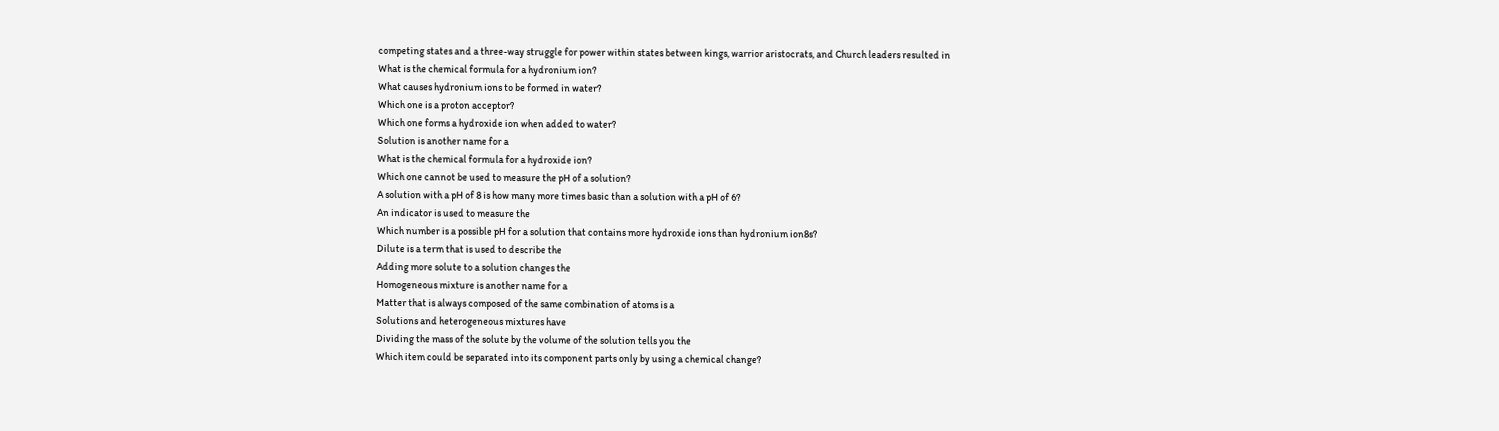competing states and a three-way struggle for power within states between kings, warrior aristocrats, and Church leaders resulted in
What is the chemical formula for a hydronium ion?
What causes hydronium ions to be formed in water?
Which one is a proton acceptor?
Which one forms a hydroxide ion when added to water?
Solution is another name for a
What is the chemical formula for a hydroxide ion?
Which one cannot be used to measure the pH of a solution?
A solution with a pH of 8 is how many more times basic than a solution with a pH of 6?
An indicator is used to measure the
Which number is a possible pH for a solution that contains more hydroxide ions than hydronium ion8s?
Dilute is a term that is used to describe the
Adding more solute to a solution changes the
Homogeneous mixture is another name for a
Matter that is always composed of the same combination of atoms is a
Solutions and heterogeneous mixtures have
Dividing the mass of the solute by the volume of the solution tells you the
Which item could be separated into its component parts only by using a chemical change?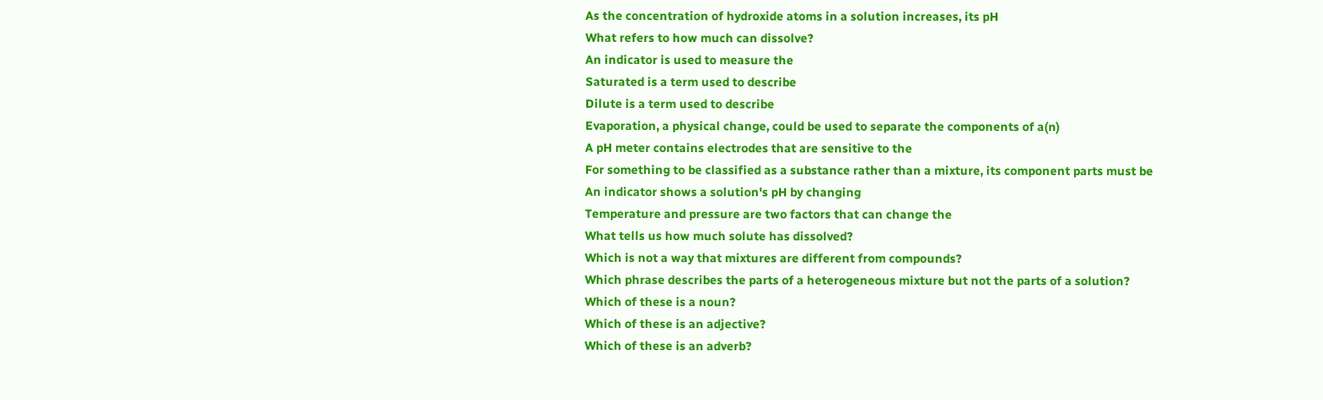As the concentration of hydroxide atoms in a solution increases, its pH
What refers to how much can dissolve?
An indicator is used to measure the
Saturated is a term used to describe
Dilute is a term used to describe
Evaporation, a physical change, could be used to separate the components of a(n)
A pH meter contains electrodes that are sensitive to the
For something to be classified as a substance rather than a mixture, its component parts must be
An indicator shows a solution's pH by changing
Temperature and pressure are two factors that can change the
What tells us how much solute has dissolved?
Which is not a way that mixtures are different from compounds?
Which phrase describes the parts of a heterogeneous mixture but not the parts of a solution?
Which of these is a noun?
Which of these is an adjective?
Which of these is an adverb?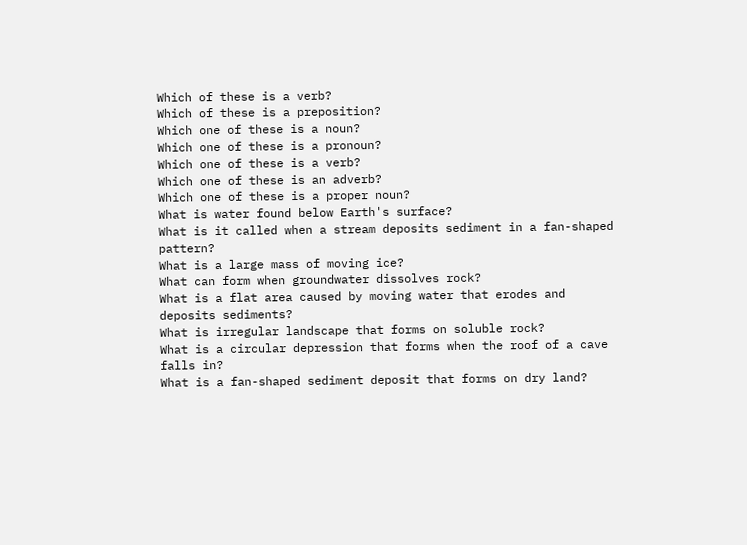Which of these is a verb?
Which of these is a preposition?
Which one of these is a noun?
Which one of these is a pronoun?
Which one of these is a verb?
Which one of these is an adverb?
Which one of these is a proper noun?
What is water found below Earth's surface?
What is it called when a stream deposits sediment in a fan-shaped pattern?
What is a large mass of moving ice?
What can form when groundwater dissolves rock?
What is a flat area caused by moving water that erodes and deposits sediments?
What is irregular landscape that forms on soluble rock?
What is a circular depression that forms when the roof of a cave falls in?
What is a fan-shaped sediment deposit that forms on dry land?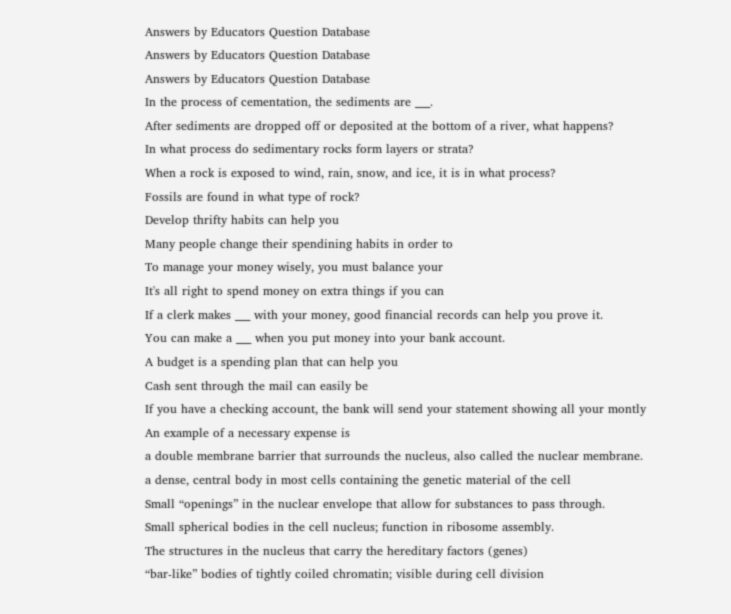Answers by Educators Question Database
Answers by Educators Question Database
Answers by Educators Question Database
In the process of cementation, the sediments are ___.
After sediments are dropped off or deposited at the bottom of a river, what happens?
In what process do sedimentary rocks form layers or strata?
When a rock is exposed to wind, rain, snow, and ice, it is in what process?
Fossils are found in what type of rock?
Develop thrifty habits can help you
Many people change their spendining habits in order to
To manage your money wisely, you must balance your
It's all right to spend money on extra things if you can
If a clerk makes ___ with your money, good financial records can help you prove it.
You can make a ___ when you put money into your bank account.
A budget is a spending plan that can help you
Cash sent through the mail can easily be
If you have a checking account, the bank will send your statement showing all your montly
An example of a necessary expense is
a double membrane barrier that surrounds the nucleus, also called the nuclear membrane.
a dense, central body in most cells containing the genetic material of the cell
Small “openings” in the nuclear envelope that allow for substances to pass through.
Small spherical bodies in the cell nucleus; function in ribosome assembly.
The structures in the nucleus that carry the hereditary factors (genes)
“bar-like” bodies of tightly coiled chromatin; visible during cell division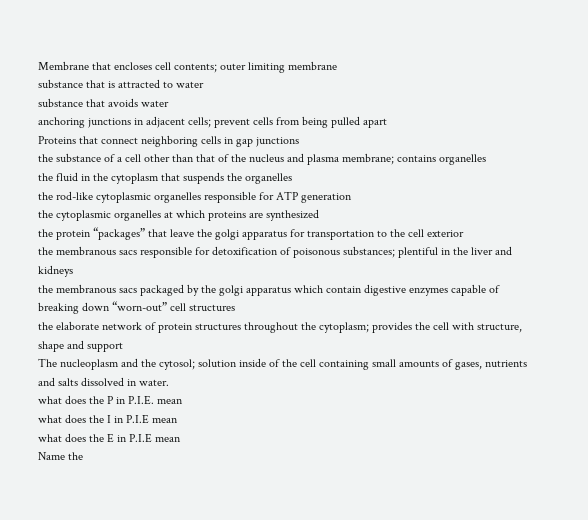Membrane that encloses cell contents; outer limiting membrane
substance that is attracted to water
substance that avoids water
anchoring junctions in adjacent cells; prevent cells from being pulled apart
Proteins that connect neighboring cells in gap junctions
the substance of a cell other than that of the nucleus and plasma membrane; contains organelles
the fluid in the cytoplasm that suspends the organelles
the rod-like cytoplasmic organelles responsible for ATP generation
the cytoplasmic organelles at which proteins are synthesized
the protein “packages” that leave the golgi apparatus for transportation to the cell exterior
the membranous sacs responsible for detoxification of poisonous substances; plentiful in the liver and kidneys
the membranous sacs packaged by the golgi apparatus which contain digestive enzymes capable of breaking down “worn-out” cell structures
the elaborate network of protein structures throughout the cytoplasm; provides the cell with structure, shape and support
The nucleoplasm and the cytosol; solution inside of the cell containing small amounts of gases, nutrients and salts dissolved in water.
what does the P in P.I.E. mean
what does the I in P.I.E mean
what does the E in P.I.E mean
Name the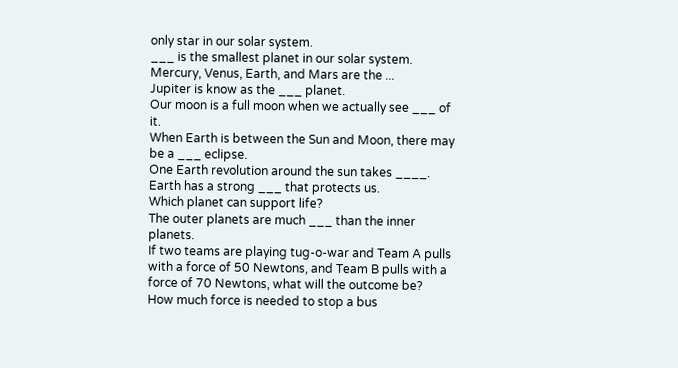only star in our solar system.
___ is the smallest planet in our solar system.
Mercury, Venus, Earth, and Mars are the ...
Jupiter is know as the ___ planet.
Our moon is a full moon when we actually see ___ of it.
When Earth is between the Sun and Moon, there may be a ___ eclipse.
One Earth revolution around the sun takes ____.
Earth has a strong ___ that protects us.
Which planet can support life?
The outer planets are much ___ than the inner planets.
If two teams are playing tug-o-war and Team A pulls with a force of 50 Newtons, and Team B pulls with a force of 70 Newtons, what will the outcome be?
How much force is needed to stop a bus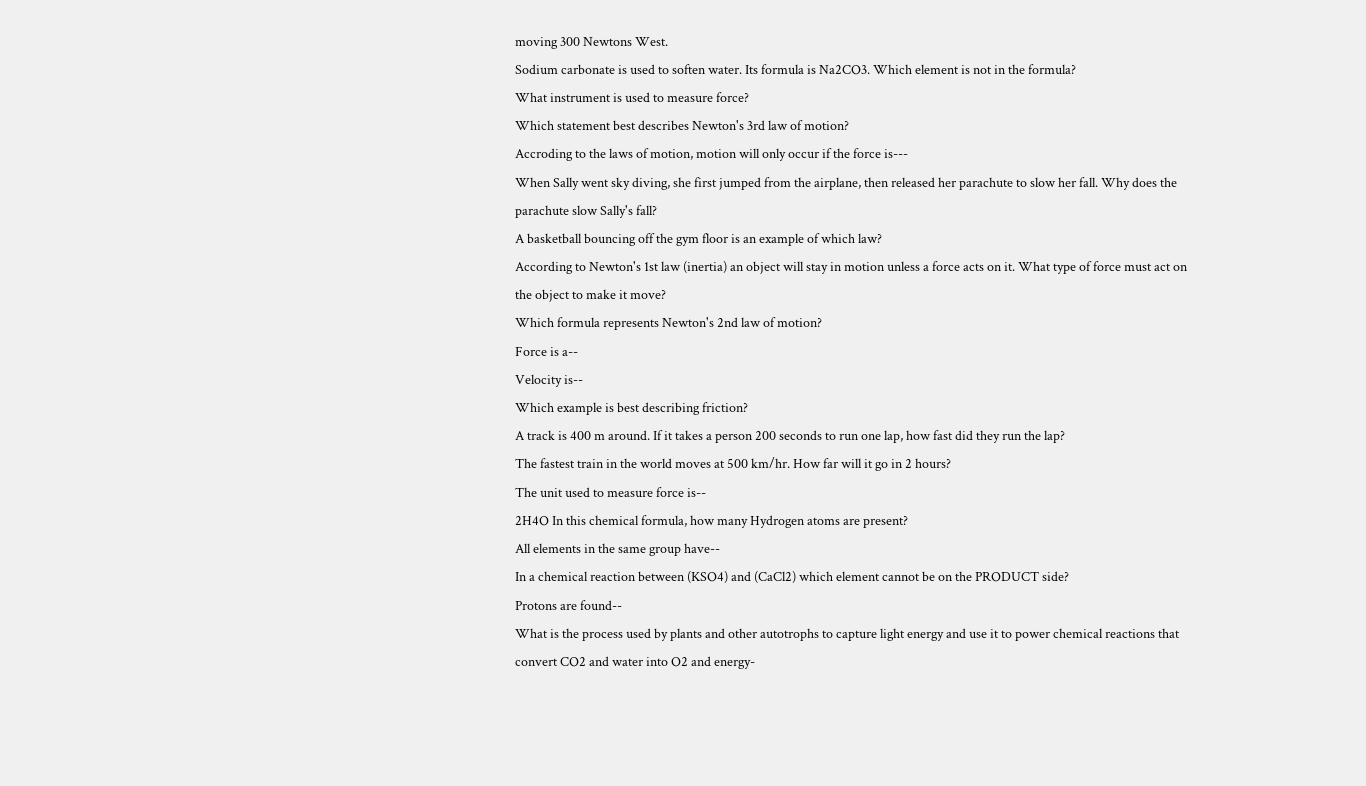moving 300 Newtons West.
Sodium carbonate is used to soften water. Its formula is Na2CO3. Which element is not in the formula?
What instrument is used to measure force?
Which statement best describes Newton's 3rd law of motion?
Accroding to the laws of motion, motion will only occur if the force is---
When Sally went sky diving, she first jumped from the airplane, then released her parachute to slow her fall. Why does the parachute slow Sally's fall?
A basketball bouncing off the gym floor is an example of which law?
According to Newton's 1st law (inertia) an object will stay in motion unless a force acts on it. What type of force must act on the object to make it move?
Which formula represents Newton's 2nd law of motion?
Force is a--
Velocity is--
Which example is best describing friction?
A track is 400 m around. If it takes a person 200 seconds to run one lap, how fast did they run the lap?
The fastest train in the world moves at 500 km/hr. How far will it go in 2 hours?
The unit used to measure force is--
2H4O In this chemical formula, how many Hydrogen atoms are present?
All elements in the same group have--
In a chemical reaction between (KSO4) and (CaCl2) which element cannot be on the PRODUCT side?
Protons are found--
What is the process used by plants and other autotrophs to capture light energy and use it to power chemical reactions that convert CO2 and water into O2 and energy-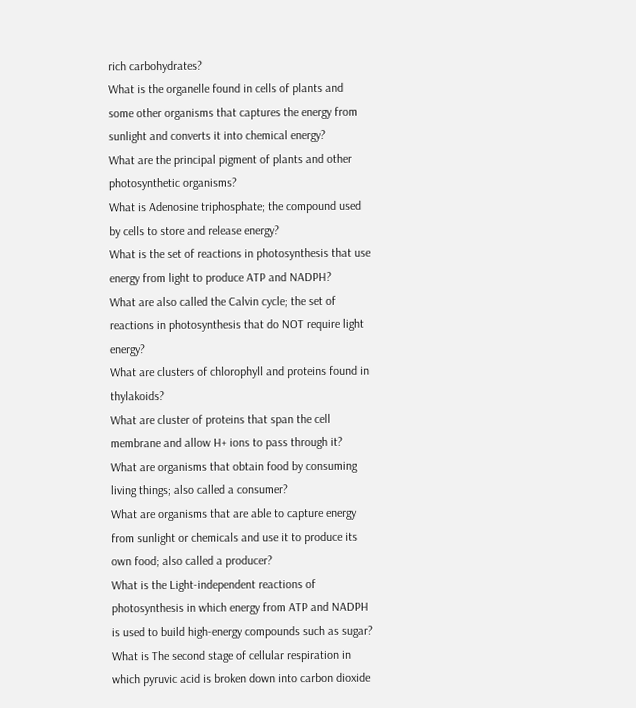rich carbohydrates?
What is the organelle found in cells of plants and some other organisms that captures the energy from sunlight and converts it into chemical energy?
What are the principal pigment of plants and other photosynthetic organisms?
What is Adenosine triphosphate; the compound used by cells to store and release energy?
What is the set of reactions in photosynthesis that use energy from light to produce ATP and NADPH?
What are also called the Calvin cycle; the set of reactions in photosynthesis that do NOT require light energy?
What are clusters of chlorophyll and proteins found in thylakoids?
What are cluster of proteins that span the cell membrane and allow H+ ions to pass through it?
What are organisms that obtain food by consuming living things; also called a consumer?
What are organisms that are able to capture energy from sunlight or chemicals and use it to produce its own food; also called a producer?
What is the Light-independent reactions of photosynthesis in which energy from ATP and NADPH is used to build high-energy compounds such as sugar?
What is The second stage of cellular respiration in which pyruvic acid is broken down into carbon dioxide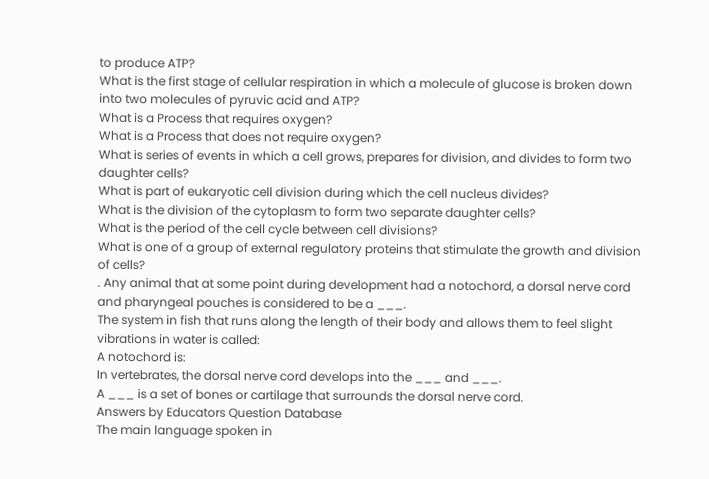to produce ATP?
What is the first stage of cellular respiration in which a molecule of glucose is broken down into two molecules of pyruvic acid and ATP?
What is a Process that requires oxygen?
What is a Process that does not require oxygen?
What is series of events in which a cell grows, prepares for division, and divides to form two daughter cells?
What is part of eukaryotic cell division during which the cell nucleus divides?
What is the division of the cytoplasm to form two separate daughter cells?
What is the period of the cell cycle between cell divisions?
What is one of a group of external regulatory proteins that stimulate the growth and division of cells?
. Any animal that at some point during development had a notochord, a dorsal nerve cord and pharyngeal pouches is considered to be a ___.
The system in fish that runs along the length of their body and allows them to feel slight vibrations in water is called:
A notochord is:
In vertebrates, the dorsal nerve cord develops into the ___ and ___.
A ___ is a set of bones or cartilage that surrounds the dorsal nerve cord.
Answers by Educators Question Database
The main language spoken in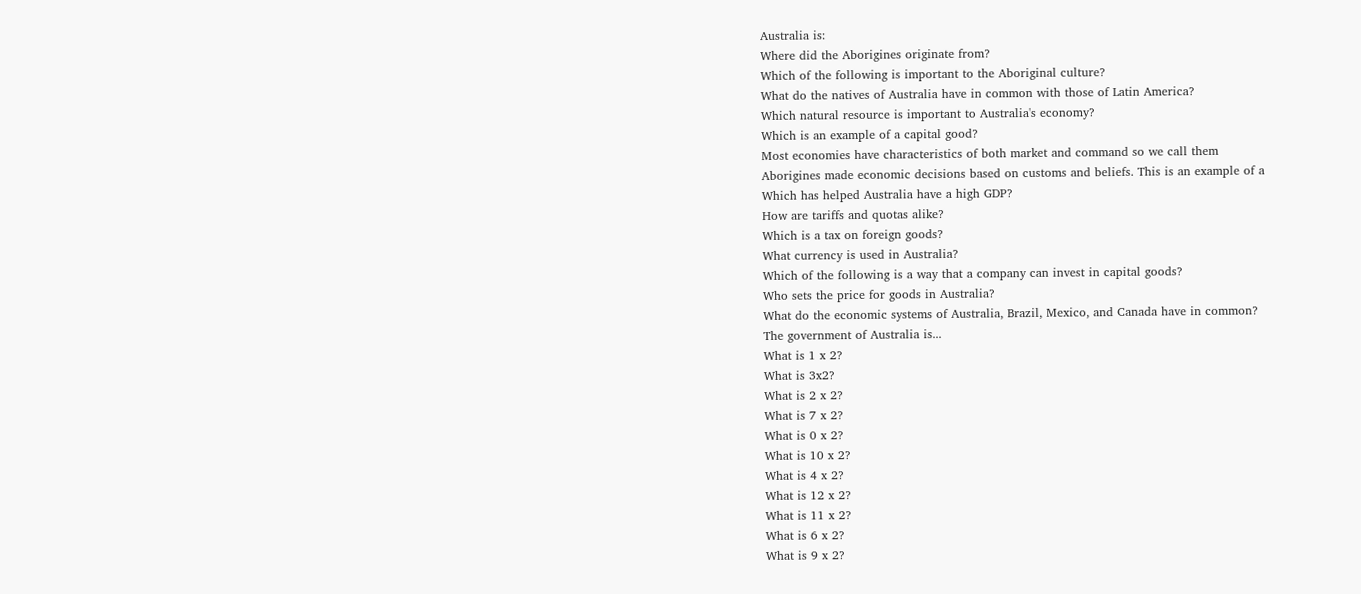Australia is:
Where did the Aborigines originate from?
Which of the following is important to the Aboriginal culture?
What do the natives of Australia have in common with those of Latin America?
Which natural resource is important to Australia's economy?
Which is an example of a capital good?
Most economies have characteristics of both market and command so we call them
Aborigines made economic decisions based on customs and beliefs. This is an example of a
Which has helped Australia have a high GDP?
How are tariffs and quotas alike?
Which is a tax on foreign goods?
What currency is used in Australia?
Which of the following is a way that a company can invest in capital goods?
Who sets the price for goods in Australia?
What do the economic systems of Australia, Brazil, Mexico, and Canada have in common?
The government of Australia is...
What is 1 x 2?
What is 3x2?
What is 2 x 2?
What is 7 x 2?
What is 0 x 2?
What is 10 x 2?
What is 4 x 2?
What is 12 x 2?
What is 11 x 2?
What is 6 x 2?
What is 9 x 2?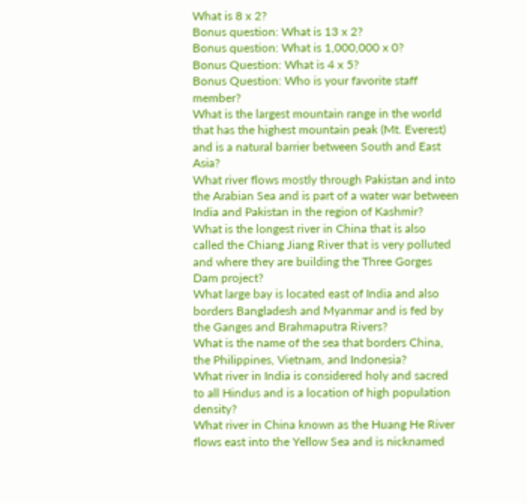What is 8 x 2?
Bonus question: What is 13 x 2?
Bonus question: What is 1,000,000 x 0?
Bonus Question: What is 4 x 5?
Bonus Question: Who is your favorite staff member?
What is the largest mountain range in the world that has the highest mountain peak (Mt. Everest) and is a natural barrier between South and East Asia?
What river flows mostly through Pakistan and into the Arabian Sea and is part of a water war between India and Pakistan in the region of Kashmir?
What is the longest river in China that is also called the Chiang Jiang River that is very polluted and where they are building the Three Gorges Dam project?
What large bay is located east of India and also borders Bangladesh and Myanmar and is fed by the Ganges and Brahmaputra Rivers?
What is the name of the sea that borders China, the Philippines, Vietnam, and Indonesia?
What river in India is considered holy and sacred to all Hindus and is a location of high population density?
What river in China known as the Huang He River flows east into the Yellow Sea and is nicknamed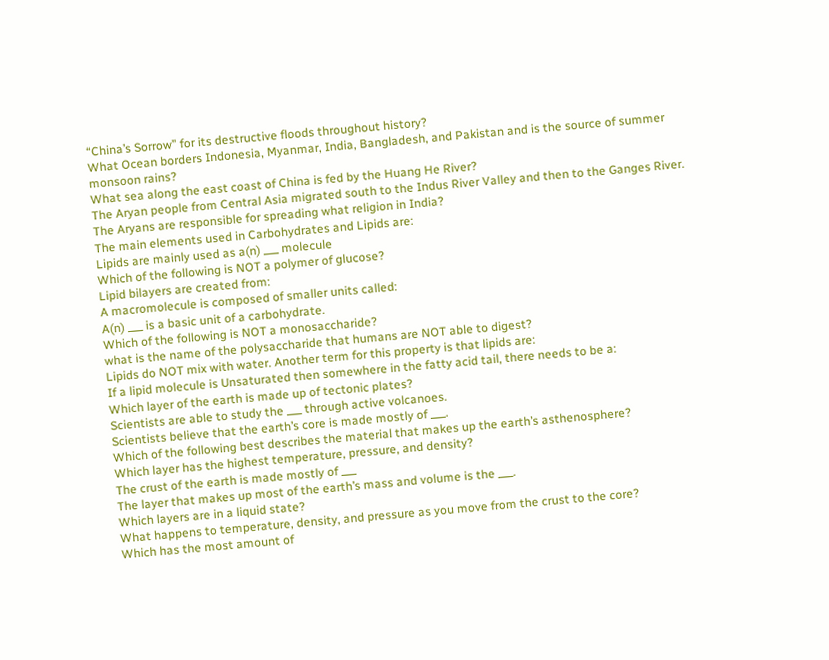“China’s Sorrow” for its destructive floods throughout history?
What Ocean borders Indonesia, Myanmar, India, Bangladesh, and Pakistan and is the source of summer monsoon rains?
What sea along the east coast of China is fed by the Huang He River?
The Aryan people from Central Asia migrated south to the Indus River Valley and then to the Ganges River. The Aryans are responsible for spreading what religion in India?
The main elements used in Carbohydrates and Lipids are:
Lipids are mainly used as a(n) ___ molecule
Which of the following is NOT a polymer of glucose?
Lipid bilayers are created from:
A macromolecule is composed of smaller units called:
A(n) ___ is a basic unit of a carbohydrate.
Which of the following is NOT a monosaccharide?
what is the name of the polysaccharide that humans are NOT able to digest?
Lipids do NOT mix with water. Another term for this property is that lipids are:
If a lipid molecule is Unsaturated then somewhere in the fatty acid tail, there needs to be a:
Which layer of the earth is made up of tectonic plates?
Scientists are able to study the ___ through active volcanoes.
Scientists believe that the earth’s core is made mostly of ___.
Which of the following best describes the material that makes up the earth’s asthenosphere?
Which layer has the highest temperature, pressure, and density?
The crust of the earth is made mostly of ___
The layer that makes up most of the earth’s mass and volume is the ___.
Which layers are in a liquid state?
What happens to temperature, density, and pressure as you move from the crust to the core?
Which has the most amount of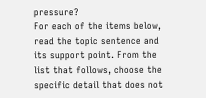pressure?
For each of the items below, read the topic sentence and its support point. From the list that follows, choose the specific detail that does not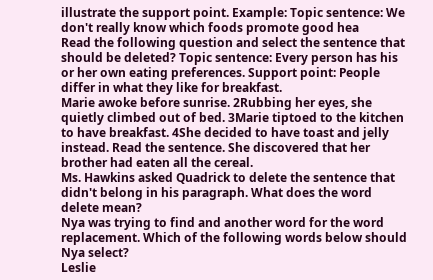illustrate the support point. Example: Topic sentence: We don't really know which foods promote good hea
Read the following question and select the sentence that should be deleted? Topic sentence: Every person has his or her own eating preferences. Support point: People differ in what they like for breakfast.
Marie awoke before sunrise. 2Rubbing her eyes, she quietly climbed out of bed. 3Marie tiptoed to the kitchen to have breakfast. 4She decided to have toast and jelly instead. Read the sentence. She discovered that her brother had eaten all the cereal.
Ms. Hawkins asked Quadrick to delete the sentence that didn't belong in his paragraph. What does the word delete mean?
Nya was trying to find and another word for the word replacement. Which of the following words below should Nya select?
Leslie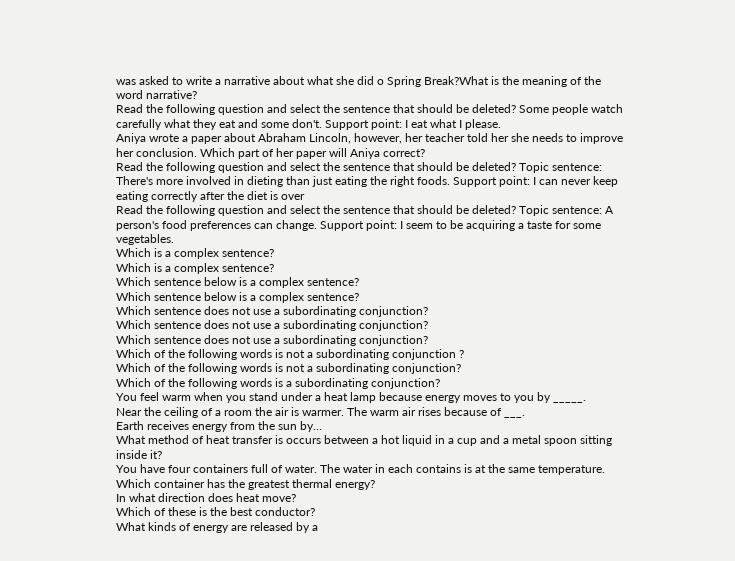was asked to write a narrative about what she did o Spring Break?What is the meaning of the word narrative?
Read the following question and select the sentence that should be deleted? Some people watch carefully what they eat and some don't. Support point: I eat what I please.
Aniya wrote a paper about Abraham Lincoln, however, her teacher told her she needs to improve her conclusion. Which part of her paper will Aniya correct?
Read the following question and select the sentence that should be deleted? Topic sentence: There's more involved in dieting than just eating the right foods. Support point: I can never keep eating correctly after the diet is over
Read the following question and select the sentence that should be deleted? Topic sentence: A person's food preferences can change. Support point: I seem to be acquiring a taste for some vegetables.
Which is a complex sentence?
Which is a complex sentence?
Which sentence below is a complex sentence?
Which sentence below is a complex sentence?
Which sentence does not use a subordinating conjunction?
Which sentence does not use a subordinating conjunction?
Which sentence does not use a subordinating conjunction?
Which of the following words is not a subordinating conjunction ?
Which of the following words is not a subordinating conjunction?
Which of the following words is a subordinating conjunction?
You feel warm when you stand under a heat lamp because energy moves to you by _____.
Near the ceiling of a room the air is warmer. The warm air rises because of ___.
Earth receives energy from the sun by…
What method of heat transfer is occurs between a hot liquid in a cup and a metal spoon sitting inside it?
You have four containers full of water. The water in each contains is at the same temperature. Which container has the greatest thermal energy?
In what direction does heat move?
Which of these is the best conductor?
What kinds of energy are released by a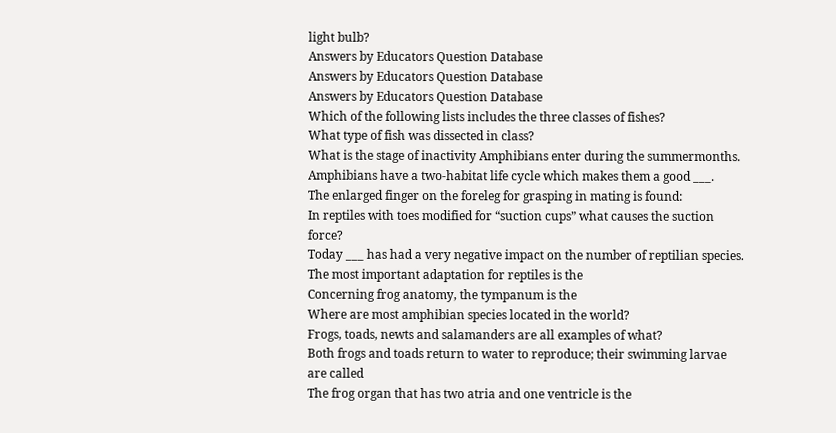light bulb?
Answers by Educators Question Database
Answers by Educators Question Database
Answers by Educators Question Database
Which of the following lists includes the three classes of fishes?
What type of fish was dissected in class?
What is the stage of inactivity Amphibians enter during the summermonths.
Amphibians have a two-habitat life cycle which makes them a good ___.
The enlarged finger on the foreleg for grasping in mating is found:
In reptiles with toes modified for “suction cups” what causes the suction force?
Today ___ has had a very negative impact on the number of reptilian species.
The most important adaptation for reptiles is the
Concerning frog anatomy, the tympanum is the
Where are most amphibian species located in the world?
Frogs, toads, newts and salamanders are all examples of what?
Both frogs and toads return to water to reproduce; their swimming larvae are called
The frog organ that has two atria and one ventricle is the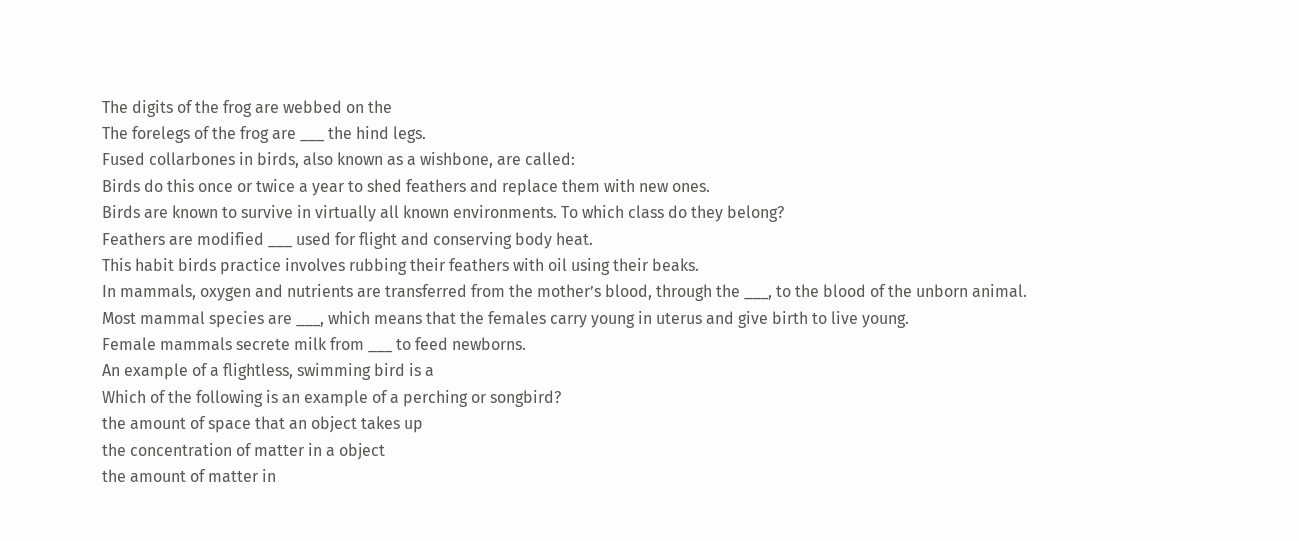The digits of the frog are webbed on the
The forelegs of the frog are ___ the hind legs.
Fused collarbones in birds, also known as a wishbone, are called:
Birds do this once or twice a year to shed feathers and replace them with new ones.
Birds are known to survive in virtually all known environments. To which class do they belong?
Feathers are modified ___ used for flight and conserving body heat.
This habit birds practice involves rubbing their feathers with oil using their beaks.
In mammals, oxygen and nutrients are transferred from the mother’s blood, through the ___, to the blood of the unborn animal.
Most mammal species are ___, which means that the females carry young in uterus and give birth to live young.
Female mammals secrete milk from ___ to feed newborns.
An example of a flightless, swimming bird is a
Which of the following is an example of a perching or songbird?
the amount of space that an object takes up
the concentration of matter in a object
the amount of matter in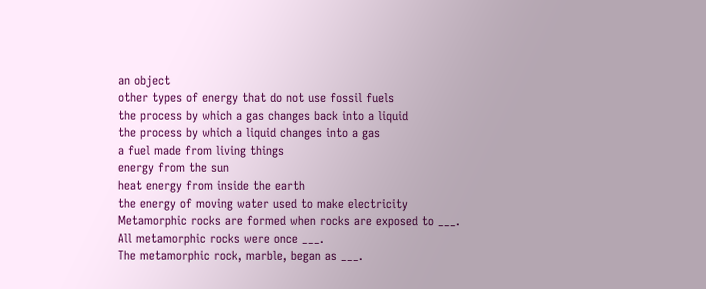an object
other types of energy that do not use fossil fuels
the process by which a gas changes back into a liquid
the process by which a liquid changes into a gas
a fuel made from living things
energy from the sun
heat energy from inside the earth
the energy of moving water used to make electricity
Metamorphic rocks are formed when rocks are exposed to ___.
All metamorphic rocks were once ___.
The metamorphic rock, marble, began as ___.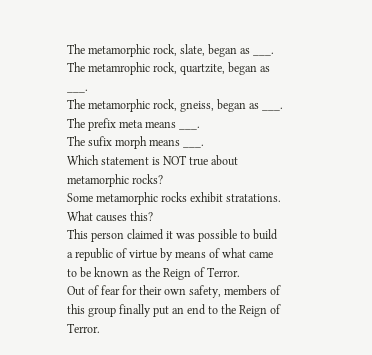The metamorphic rock, slate, began as ___.
The metamrophic rock, quartzite, began as ___.
The metamorphic rock, gneiss, began as ___.
The prefix meta means ___.
The sufix morph means ___.
Which statement is NOT true about metamorphic rocks?
Some metamorphic rocks exhibit stratations. What causes this?
This person claimed it was possible to build a republic of virtue by means of what came to be known as the Reign of Terror.
Out of fear for their own safety, members of this group finally put an end to the Reign of Terror.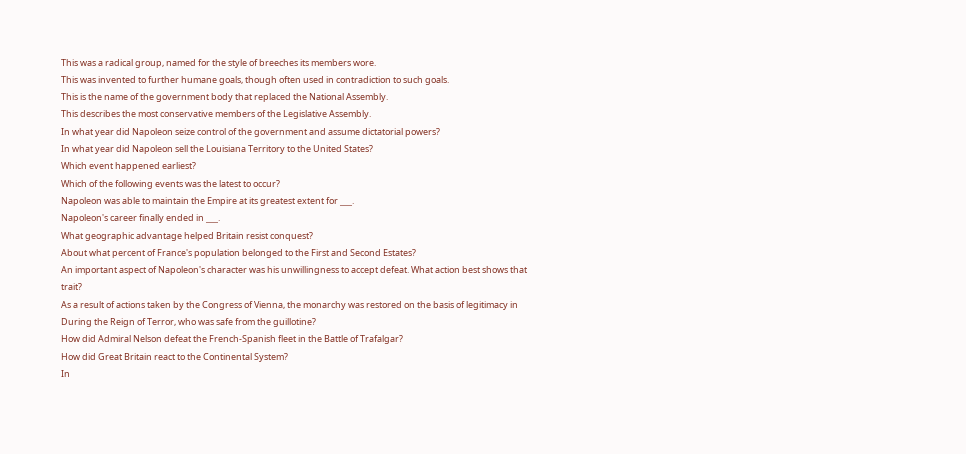This was a radical group, named for the style of breeches its members wore.
This was invented to further humane goals, though often used in contradiction to such goals.
This is the name of the government body that replaced the National Assembly.
This describes the most conservative members of the Legislative Assembly.
In what year did Napoleon seize control of the government and assume dictatorial powers?
In what year did Napoleon sell the Louisiana Territory to the United States?
Which event happened earliest?
Which of the following events was the latest to occur?
Napoleon was able to maintain the Empire at its greatest extent for ___.
Napoleon's career finally ended in ___.
What geographic advantage helped Britain resist conquest?
About what percent of France's population belonged to the First and Second Estates?
An important aspect of Napoleon's character was his unwillingness to accept defeat. What action best shows that trait?
As a result of actions taken by the Congress of Vienna, the monarchy was restored on the basis of legitimacy in
During the Reign of Terror, who was safe from the guillotine?
How did Admiral Nelson defeat the French-Spanish fleet in the Battle of Trafalgar?
How did Great Britain react to the Continental System?
In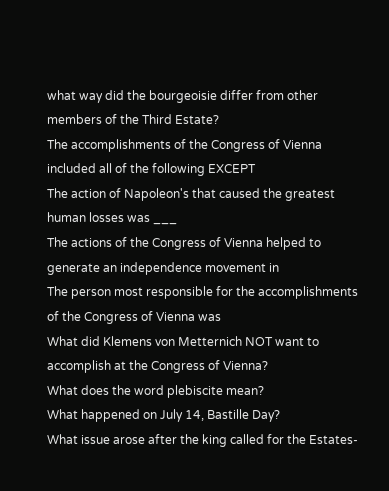what way did the bourgeoisie differ from other members of the Third Estate?
The accomplishments of the Congress of Vienna included all of the following EXCEPT
The action of Napoleon's that caused the greatest human losses was ___
The actions of the Congress of Vienna helped to generate an independence movement in
The person most responsible for the accomplishments of the Congress of Vienna was
What did Klemens von Metternich NOT want to accomplish at the Congress of Vienna?
What does the word plebiscite mean?
What happened on July 14, Bastille Day?
What issue arose after the king called for the Estates-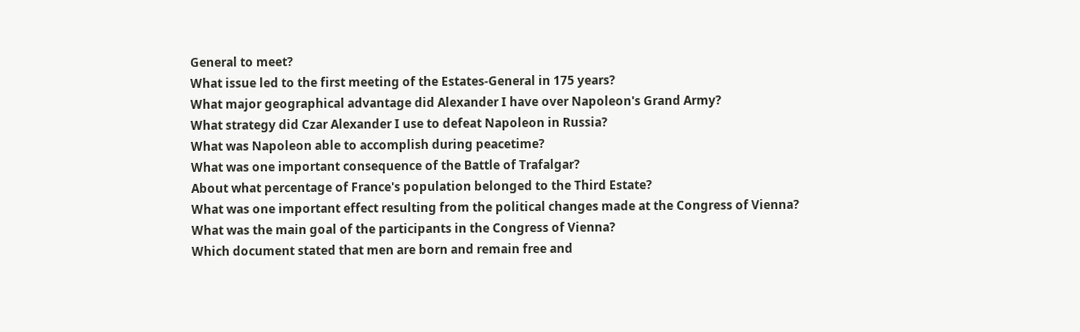General to meet?
What issue led to the first meeting of the Estates-General in 175 years?
What major geographical advantage did Alexander I have over Napoleon's Grand Army?
What strategy did Czar Alexander I use to defeat Napoleon in Russia?
What was Napoleon able to accomplish during peacetime?
What was one important consequence of the Battle of Trafalgar?
About what percentage of France's population belonged to the Third Estate?
What was one important effect resulting from the political changes made at the Congress of Vienna?
What was the main goal of the participants in the Congress of Vienna?
Which document stated that men are born and remain free and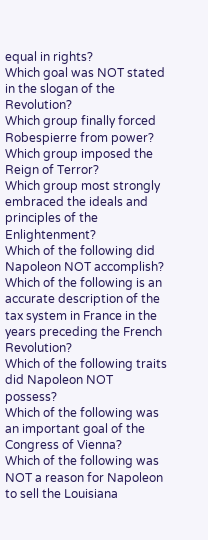equal in rights?
Which goal was NOT stated in the slogan of the Revolution?
Which group finally forced Robespierre from power?
Which group imposed the Reign of Terror?
Which group most strongly embraced the ideals and principles of the Enlightenment?
Which of the following did Napoleon NOT accomplish?
Which of the following is an accurate description of the tax system in France in the years preceding the French Revolution?
Which of the following traits did Napoleon NOT possess?
Which of the following was an important goal of the Congress of Vienna?
Which of the following was NOT a reason for Napoleon to sell the Louisiana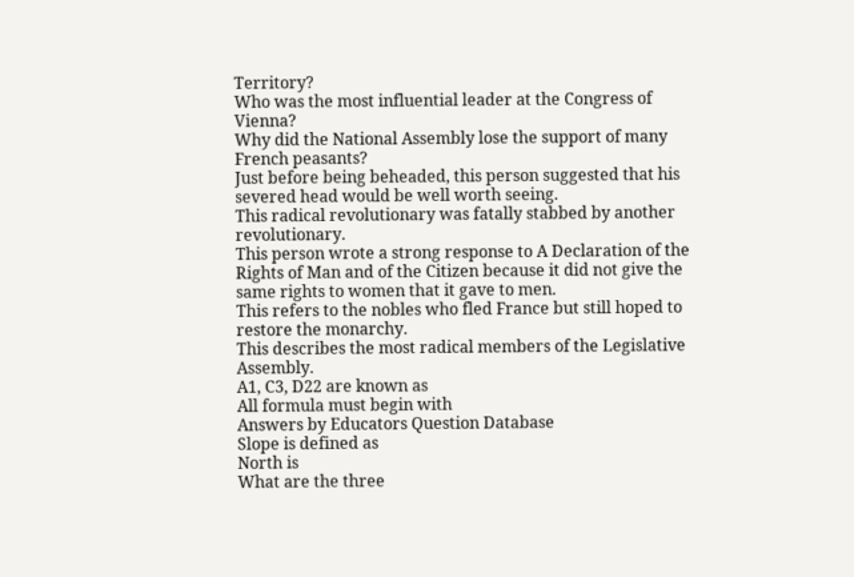Territory?
Who was the most influential leader at the Congress of Vienna?
Why did the National Assembly lose the support of many French peasants?
Just before being beheaded, this person suggested that his severed head would be well worth seeing.
This radical revolutionary was fatally stabbed by another revolutionary.
This person wrote a strong response to A Declaration of the Rights of Man and of the Citizen because it did not give the same rights to women that it gave to men.
This refers to the nobles who fled France but still hoped to restore the monarchy.
This describes the most radical members of the Legislative Assembly.
A1, C3, D22 are known as
All formula must begin with
Answers by Educators Question Database
Slope is defined as
North is
What are the three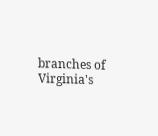branches of Virginia's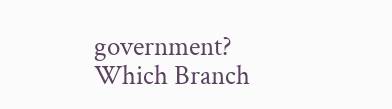government?
Which Branch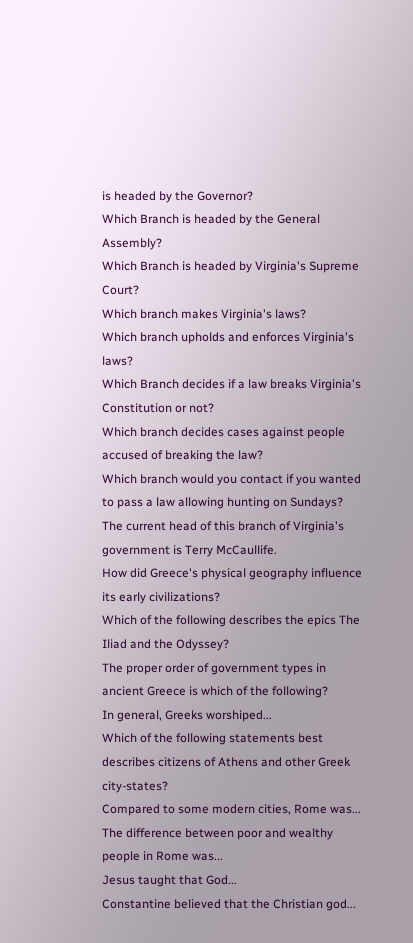is headed by the Governor?
Which Branch is headed by the General Assembly?
Which Branch is headed by Virginia's Supreme Court?
Which branch makes Virginia's laws?
Which branch upholds and enforces Virginia's laws?
Which Branch decides if a law breaks Virginia's Constitution or not?
Which branch decides cases against people accused of breaking the law?
Which branch would you contact if you wanted to pass a law allowing hunting on Sundays?
The current head of this branch of Virginia's government is Terry McCaullife.
How did Greece's physical geography influence its early civilizations?
Which of the following describes the epics The Iliad and the Odyssey?
The proper order of government types in ancient Greece is which of the following?
In general, Greeks worshiped...
Which of the following statements best describes citizens of Athens and other Greek city-states?
Compared to some modern cities, Rome was...
The difference between poor and wealthy people in Rome was...
Jesus taught that God...
Constantine believed that the Christian god...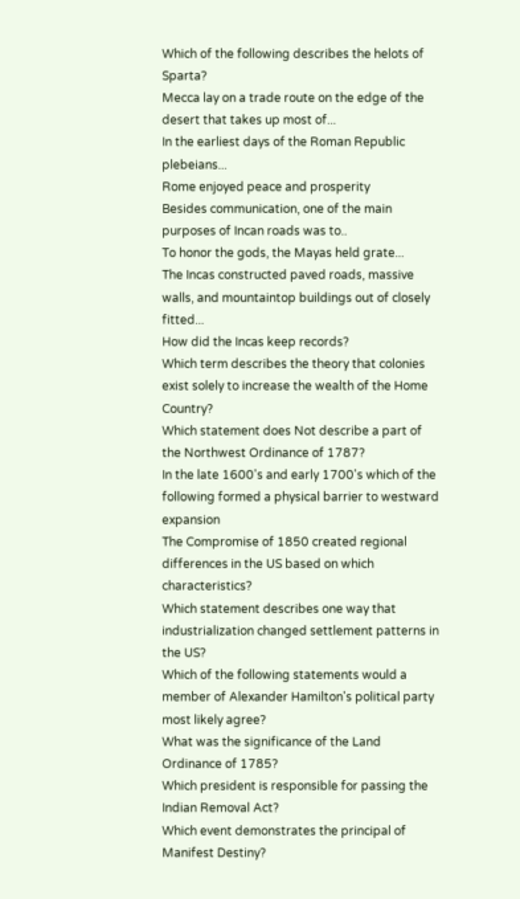Which of the following describes the helots of Sparta?
Mecca lay on a trade route on the edge of the desert that takes up most of...
In the earliest days of the Roman Republic plebeians...
Rome enjoyed peace and prosperity
Besides communication, one of the main purposes of Incan roads was to..
To honor the gods, the Mayas held grate...
The Incas constructed paved roads, massive walls, and mountaintop buildings out of closely fitted...
How did the Incas keep records?
Which term describes the theory that colonies exist solely to increase the wealth of the Home Country?
Which statement does Not describe a part of the Northwest Ordinance of 1787?
In the late 1600's and early 1700's which of the following formed a physical barrier to westward expansion
The Compromise of 1850 created regional differences in the US based on which characteristics?
Which statement describes one way that industrialization changed settlement patterns in the US?
Which of the following statements would a member of Alexander Hamilton's political party most likely agree?
What was the significance of the Land Ordinance of 1785?
Which president is responsible for passing the Indian Removal Act?
Which event demonstrates the principal of Manifest Destiny?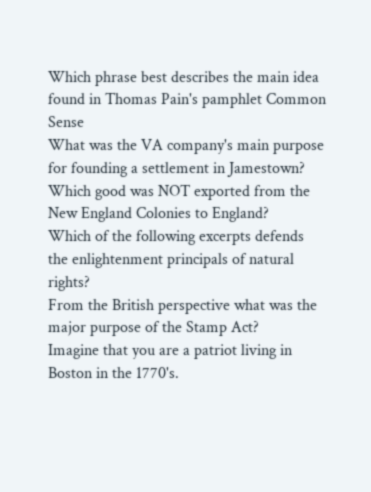Which phrase best describes the main idea found in Thomas Pain's pamphlet Common Sense
What was the VA company's main purpose for founding a settlement in Jamestown?
Which good was NOT exported from the New England Colonies to England?
Which of the following excerpts defends the enlightenment principals of natural rights?
From the British perspective what was the major purpose of the Stamp Act?
Imagine that you are a patriot living in Boston in the 1770's.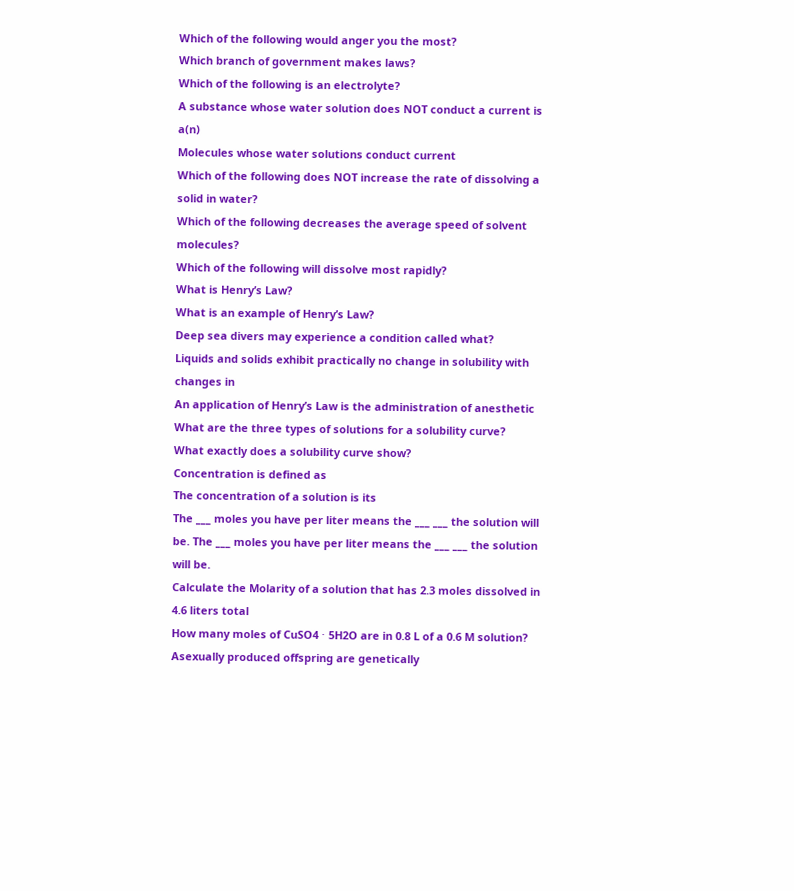Which of the following would anger you the most?
Which branch of government makes laws?
Which of the following is an electrolyte?
A substance whose water solution does NOT conduct a current is a(n)
Molecules whose water solutions conduct current
Which of the following does NOT increase the rate of dissolving a solid in water?
Which of the following decreases the average speed of solvent molecules?
Which of the following will dissolve most rapidly?
What is Henry’s Law?
What is an example of Henry’s Law?
Deep sea divers may experience a condition called what?
Liquids and solids exhibit practically no change in solubility with changes in
An application of Henry’s Law is the administration of anesthetic
What are the three types of solutions for a solubility curve?
What exactly does a solubility curve show?
Concentration is defined as
The concentration of a solution is its
The ___ moles you have per liter means the ___ ___ the solution will be. The ___ moles you have per liter means the ___ ___ the solution will be.
Calculate the Molarity of a solution that has 2.3 moles dissolved in 4.6 liters total
How many moles of CuSO4 ⋅ 5H2O are in 0.8 L of a 0.6 M solution?
Asexually produced offspring are genetically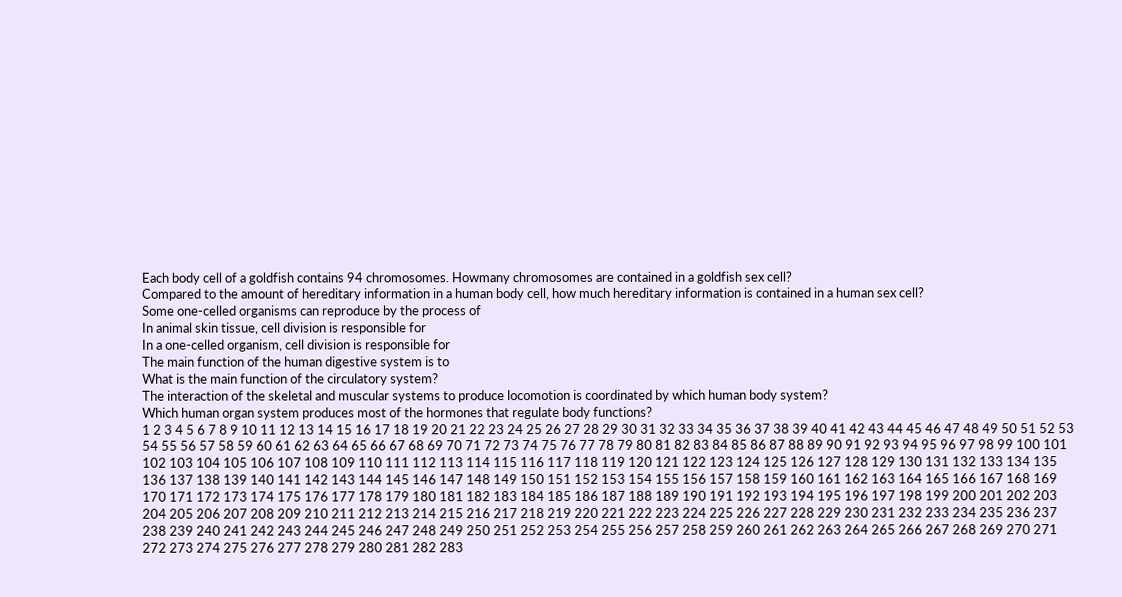Each body cell of a goldfish contains 94 chromosomes. Howmany chromosomes are contained in a goldfish sex cell?
Compared to the amount of hereditary information in a human body cell, how much hereditary information is contained in a human sex cell?
Some one-celled organisms can reproduce by the process of
In animal skin tissue, cell division is responsible for
In a one-celled organism, cell division is responsible for
The main function of the human digestive system is to
What is the main function of the circulatory system?
The interaction of the skeletal and muscular systems to produce locomotion is coordinated by which human body system?
Which human organ system produces most of the hormones that regulate body functions?
1 2 3 4 5 6 7 8 9 10 11 12 13 14 15 16 17 18 19 20 21 22 23 24 25 26 27 28 29 30 31 32 33 34 35 36 37 38 39 40 41 42 43 44 45 46 47 48 49 50 51 52 53 54 55 56 57 58 59 60 61 62 63 64 65 66 67 68 69 70 71 72 73 74 75 76 77 78 79 80 81 82 83 84 85 86 87 88 89 90 91 92 93 94 95 96 97 98 99 100 101 102 103 104 105 106 107 108 109 110 111 112 113 114 115 116 117 118 119 120 121 122 123 124 125 126 127 128 129 130 131 132 133 134 135 136 137 138 139 140 141 142 143 144 145 146 147 148 149 150 151 152 153 154 155 156 157 158 159 160 161 162 163 164 165 166 167 168 169 170 171 172 173 174 175 176 177 178 179 180 181 182 183 184 185 186 187 188 189 190 191 192 193 194 195 196 197 198 199 200 201 202 203 204 205 206 207 208 209 210 211 212 213 214 215 216 217 218 219 220 221 222 223 224 225 226 227 228 229 230 231 232 233 234 235 236 237 238 239 240 241 242 243 244 245 246 247 248 249 250 251 252 253 254 255 256 257 258 259 260 261 262 263 264 265 266 267 268 269 270 271 272 273 274 275 276 277 278 279 280 281 282 283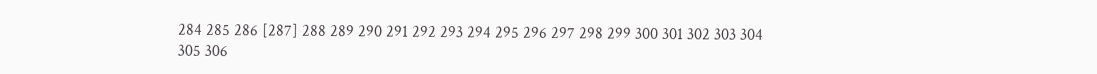284 285 286 [287] 288 289 290 291 292 293 294 295 296 297 298 299 300 301 302 303 304 305 306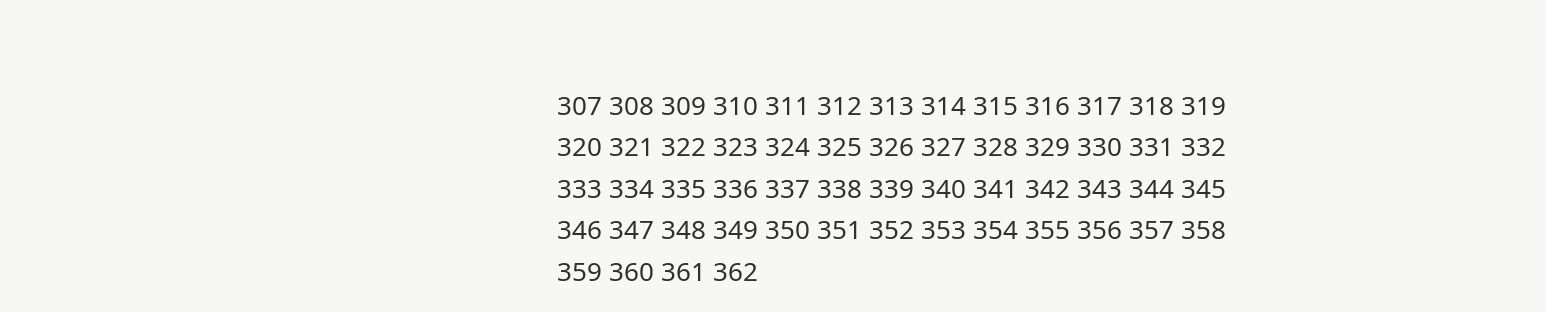307 308 309 310 311 312 313 314 315 316 317 318 319 320 321 322 323 324 325 326 327 328 329 330 331 332 333 334 335 336 337 338 339 340 341 342 343 344 345 346 347 348 349 350 351 352 353 354 355 356 357 358 359 360 361 362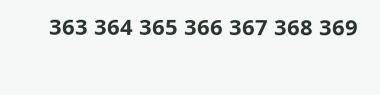363 364 365 366 367 368 369